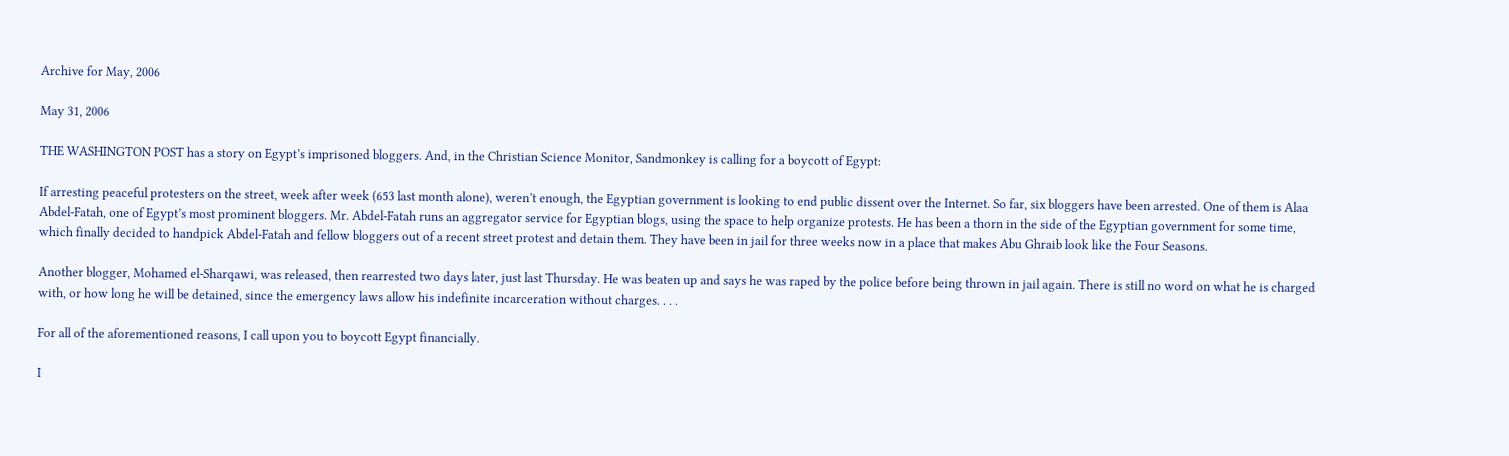Archive for May, 2006

May 31, 2006

THE WASHINGTON POST has a story on Egypt’s imprisoned bloggers. And, in the Christian Science Monitor, Sandmonkey is calling for a boycott of Egypt:

If arresting peaceful protesters on the street, week after week (653 last month alone), weren’t enough, the Egyptian government is looking to end public dissent over the Internet. So far, six bloggers have been arrested. One of them is Alaa Abdel-Fatah, one of Egypt’s most prominent bloggers. Mr. Abdel-Fatah runs an aggregator service for Egyptian blogs, using the space to help organize protests. He has been a thorn in the side of the Egyptian government for some time, which finally decided to handpick Abdel-Fatah and fellow bloggers out of a recent street protest and detain them. They have been in jail for three weeks now in a place that makes Abu Ghraib look like the Four Seasons.

Another blogger, Mohamed el-Sharqawi, was released, then rearrested two days later, just last Thursday. He was beaten up and says he was raped by the police before being thrown in jail again. There is still no word on what he is charged with, or how long he will be detained, since the emergency laws allow his indefinite incarceration without charges. . . .

For all of the aforementioned reasons, I call upon you to boycott Egypt financially.

I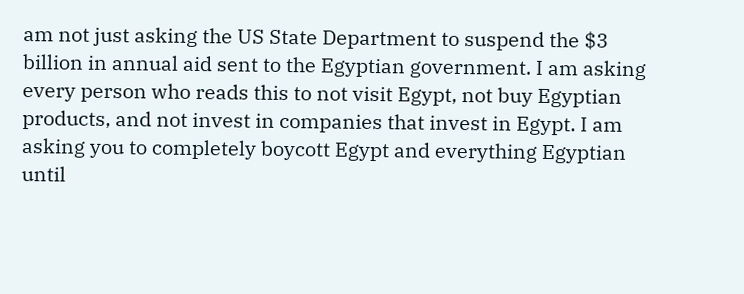am not just asking the US State Department to suspend the $3 billion in annual aid sent to the Egyptian government. I am asking every person who reads this to not visit Egypt, not buy Egyptian products, and not invest in companies that invest in Egypt. I am asking you to completely boycott Egypt and everything Egyptian until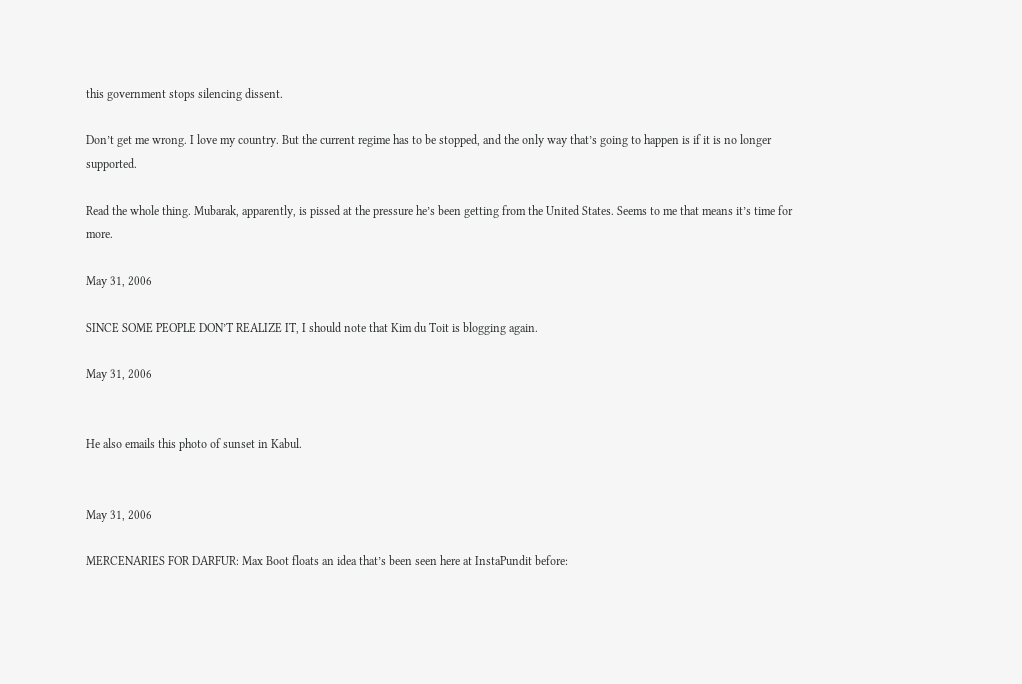this government stops silencing dissent.

Don’t get me wrong. I love my country. But the current regime has to be stopped, and the only way that’s going to happen is if it is no longer supported.

Read the whole thing. Mubarak, apparently, is pissed at the pressure he’s been getting from the United States. Seems to me that means it’s time for more.

May 31, 2006

SINCE SOME PEOPLE DON’T REALIZE IT, I should note that Kim du Toit is blogging again.

May 31, 2006


He also emails this photo of sunset in Kabul.


May 31, 2006

MERCENARIES FOR DARFUR: Max Boot floats an idea that’s been seen here at InstaPundit before: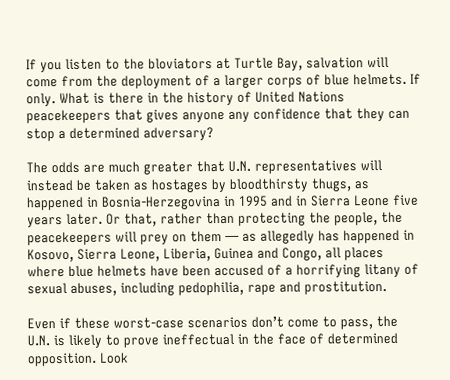If you listen to the bloviators at Turtle Bay, salvation will come from the deployment of a larger corps of blue helmets. If only. What is there in the history of United Nations peacekeepers that gives anyone any confidence that they can stop a determined adversary?

The odds are much greater that U.N. representatives will instead be taken as hostages by bloodthirsty thugs, as happened in Bosnia-Herzegovina in 1995 and in Sierra Leone five years later. Or that, rather than protecting the people, the peacekeepers will prey on them — as allegedly has happened in Kosovo, Sierra Leone, Liberia, Guinea and Congo, all places where blue helmets have been accused of a horrifying litany of sexual abuses, including pedophilia, rape and prostitution.

Even if these worst-case scenarios don’t come to pass, the U.N. is likely to prove ineffectual in the face of determined opposition. Look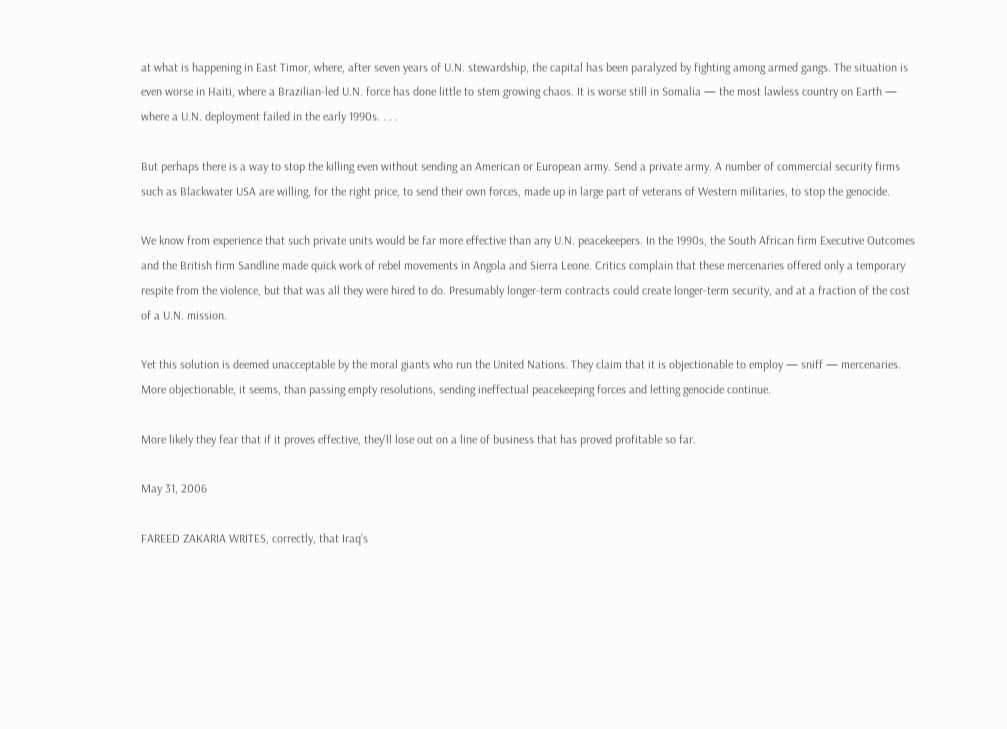at what is happening in East Timor, where, after seven years of U.N. stewardship, the capital has been paralyzed by fighting among armed gangs. The situation is even worse in Haiti, where a Brazilian-led U.N. force has done little to stem growing chaos. It is worse still in Somalia — the most lawless country on Earth — where a U.N. deployment failed in the early 1990s. . . .

But perhaps there is a way to stop the killing even without sending an American or European army. Send a private army. A number of commercial security firms such as Blackwater USA are willing, for the right price, to send their own forces, made up in large part of veterans of Western militaries, to stop the genocide.

We know from experience that such private units would be far more effective than any U.N. peacekeepers. In the 1990s, the South African firm Executive Outcomes and the British firm Sandline made quick work of rebel movements in Angola and Sierra Leone. Critics complain that these mercenaries offered only a temporary respite from the violence, but that was all they were hired to do. Presumably longer-term contracts could create longer-term security, and at a fraction of the cost of a U.N. mission.

Yet this solution is deemed unacceptable by the moral giants who run the United Nations. They claim that it is objectionable to employ — sniff — mercenaries. More objectionable, it seems, than passing empty resolutions, sending ineffectual peacekeeping forces and letting genocide continue.

More likely they fear that if it proves effective, they’ll lose out on a line of business that has proved profitable so far.

May 31, 2006

FAREED ZAKARIA WRITES, correctly, that Iraq’s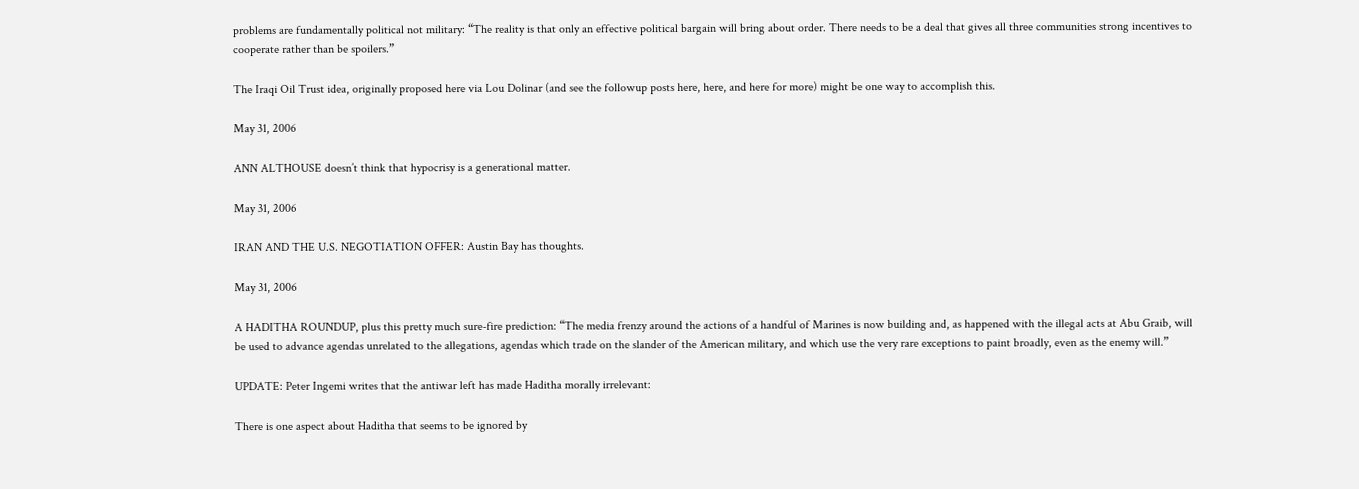problems are fundamentally political not military: “The reality is that only an effective political bargain will bring about order. There needs to be a deal that gives all three communities strong incentives to cooperate rather than be spoilers.”

The Iraqi Oil Trust idea, originally proposed here via Lou Dolinar (and see the followup posts here, here, and here for more) might be one way to accomplish this.

May 31, 2006

ANN ALTHOUSE doesn’t think that hypocrisy is a generational matter.

May 31, 2006

IRAN AND THE U.S. NEGOTIATION OFFER: Austin Bay has thoughts.

May 31, 2006

A HADITHA ROUNDUP, plus this pretty much sure-fire prediction: “The media frenzy around the actions of a handful of Marines is now building and, as happened with the illegal acts at Abu Graib, will be used to advance agendas unrelated to the allegations, agendas which trade on the slander of the American military, and which use the very rare exceptions to paint broadly, even as the enemy will.”

UPDATE: Peter Ingemi writes that the antiwar left has made Haditha morally irrelevant:

There is one aspect about Haditha that seems to be ignored by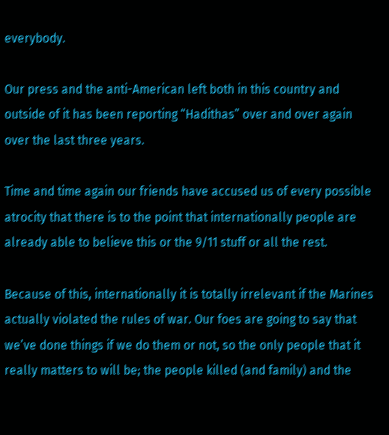everybody.

Our press and the anti-American left both in this country and outside of it has been reporting “Hadithas” over and over again over the last three years.

Time and time again our friends have accused us of every possible atrocity that there is to the point that internationally people are already able to believe this or the 9/11 stuff or all the rest.

Because of this, internationally it is totally irrelevant if the Marines actually violated the rules of war. Our foes are going to say that we’ve done things if we do them or not, so the only people that it really matters to will be; the people killed (and family) and the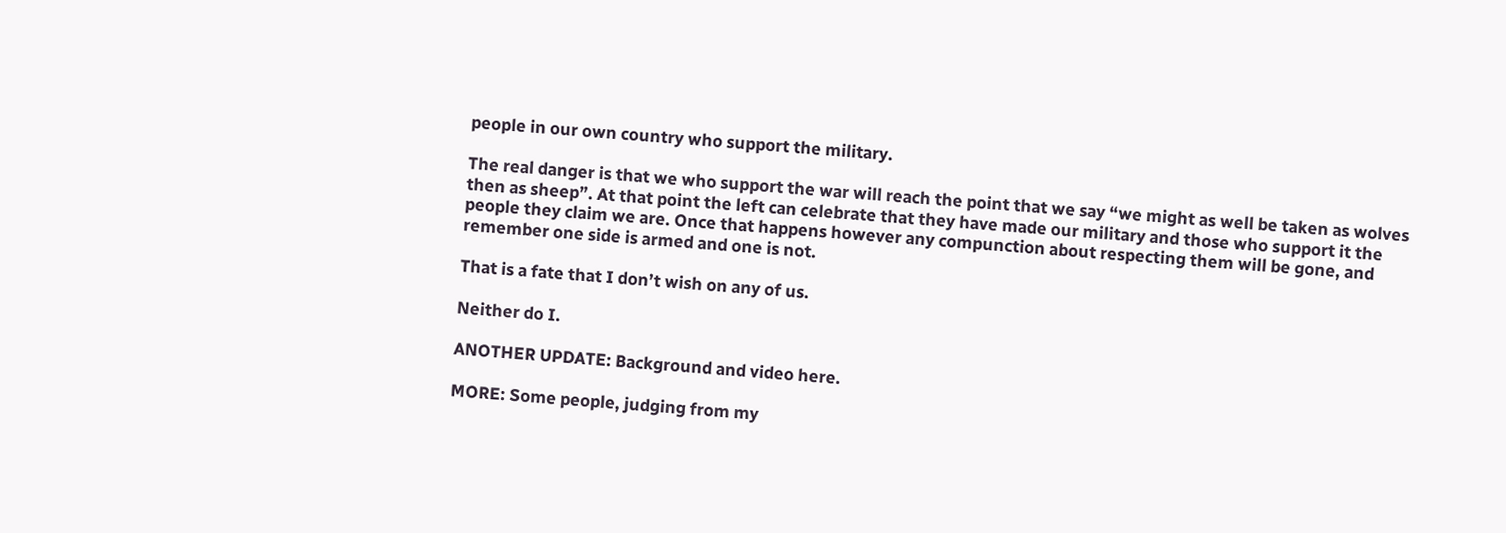people in our own country who support the military.

The real danger is that we who support the war will reach the point that we say “we might as well be taken as wolves then as sheep”. At that point the left can celebrate that they have made our military and those who support it the people they claim we are. Once that happens however any compunction about respecting them will be gone, and remember one side is armed and one is not.

That is a fate that I don’t wish on any of us.

Neither do I.

ANOTHER UPDATE: Background and video here.

MORE: Some people, judging from my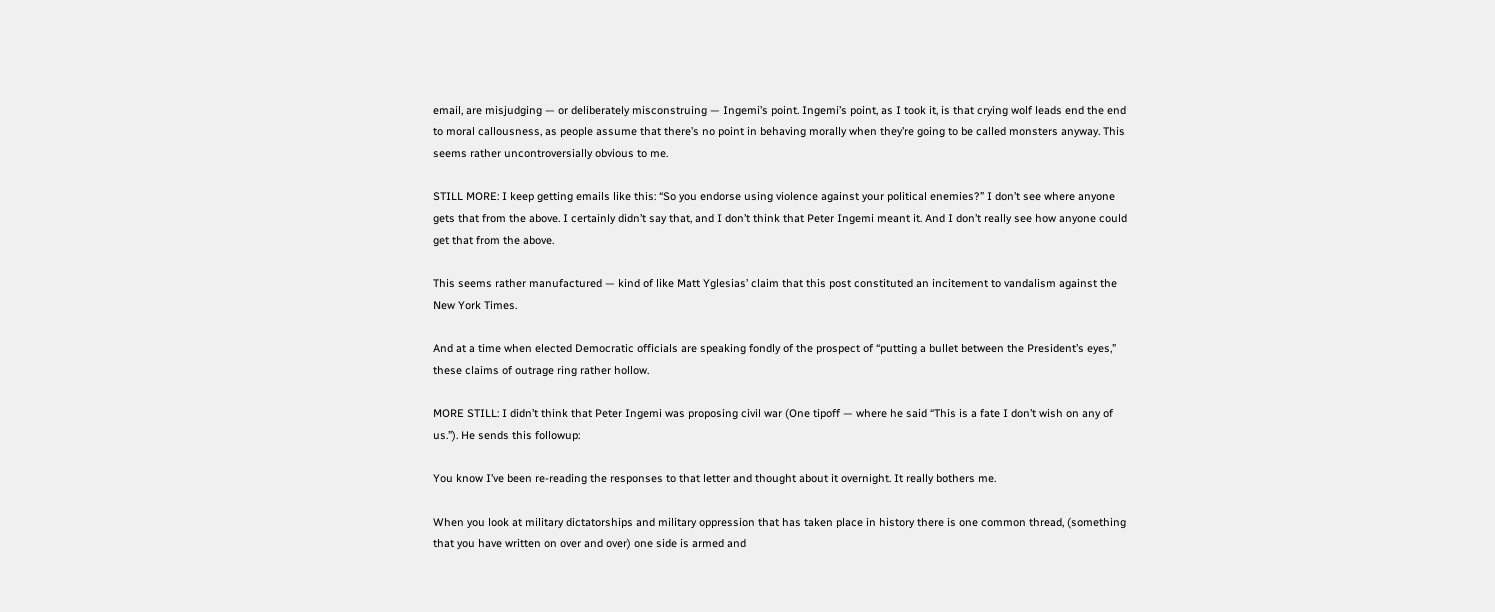email, are misjudging — or deliberately misconstruing — Ingemi’s point. Ingemi’s point, as I took it, is that crying wolf leads end the end to moral callousness, as people assume that there’s no point in behaving morally when they’re going to be called monsters anyway. This seems rather uncontroversially obvious to me.

STILL MORE: I keep getting emails like this: “So you endorse using violence against your political enemies?” I don’t see where anyone gets that from the above. I certainly didn’t say that, and I don’t think that Peter Ingemi meant it. And I don’t really see how anyone could get that from the above.

This seems rather manufactured — kind of like Matt Yglesias’ claim that this post constituted an incitement to vandalism against the New York Times.

And at a time when elected Democratic officials are speaking fondly of the prospect of “putting a bullet between the President’s eyes,” these claims of outrage ring rather hollow.

MORE STILL: I didn’t think that Peter Ingemi was proposing civil war (One tipoff — where he said “This is a fate I don’t wish on any of us.”). He sends this followup:

You know I’ve been re-reading the responses to that letter and thought about it overnight. It really bothers me.

When you look at military dictatorships and military oppression that has taken place in history there is one common thread, (something that you have written on over and over) one side is armed and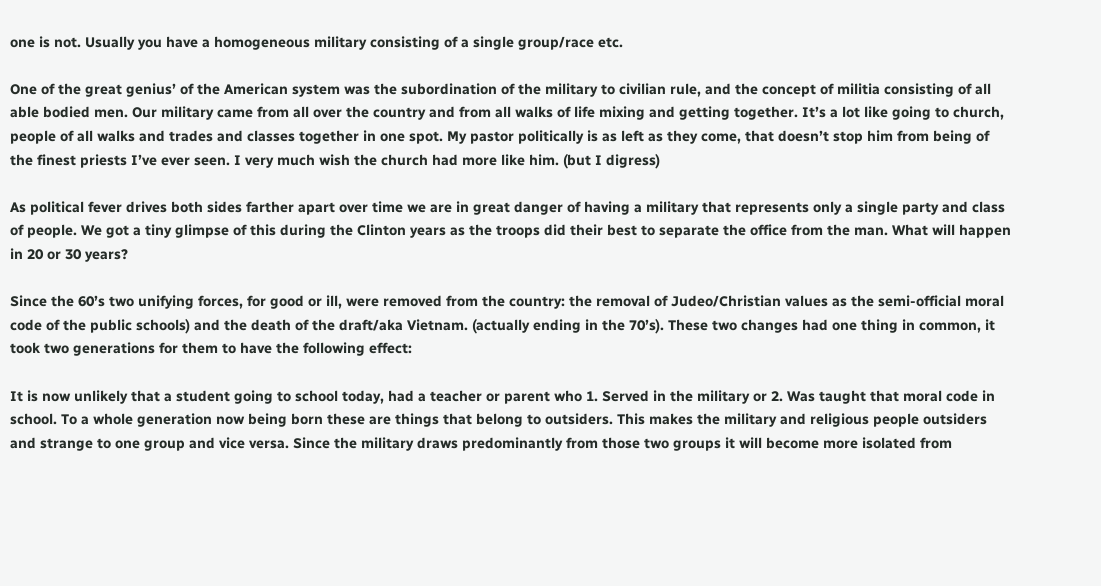one is not. Usually you have a homogeneous military consisting of a single group/race etc.

One of the great genius’ of the American system was the subordination of the military to civilian rule, and the concept of militia consisting of all able bodied men. Our military came from all over the country and from all walks of life mixing and getting together. It’s a lot like going to church, people of all walks and trades and classes together in one spot. My pastor politically is as left as they come, that doesn’t stop him from being of the finest priests I’ve ever seen. I very much wish the church had more like him. (but I digress)

As political fever drives both sides farther apart over time we are in great danger of having a military that represents only a single party and class of people. We got a tiny glimpse of this during the Clinton years as the troops did their best to separate the office from the man. What will happen in 20 or 30 years?

Since the 60’s two unifying forces, for good or ill, were removed from the country: the removal of Judeo/Christian values as the semi-official moral code of the public schools) and the death of the draft/aka Vietnam. (actually ending in the 70’s). These two changes had one thing in common, it took two generations for them to have the following effect:

It is now unlikely that a student going to school today, had a teacher or parent who 1. Served in the military or 2. Was taught that moral code in school. To a whole generation now being born these are things that belong to outsiders. This makes the military and religious people outsiders and strange to one group and vice versa. Since the military draws predominantly from those two groups it will become more isolated from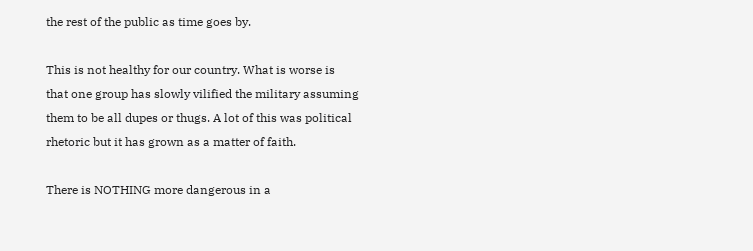the rest of the public as time goes by.

This is not healthy for our country. What is worse is that one group has slowly vilified the military assuming them to be all dupes or thugs. A lot of this was political rhetoric but it has grown as a matter of faith.

There is NOTHING more dangerous in a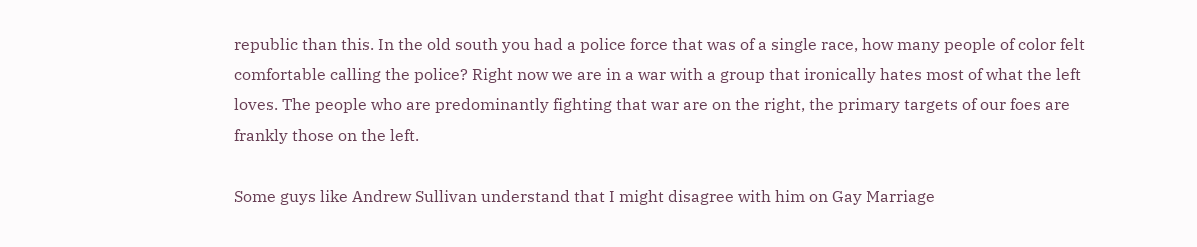republic than this. In the old south you had a police force that was of a single race, how many people of color felt comfortable calling the police? Right now we are in a war with a group that ironically hates most of what the left loves. The people who are predominantly fighting that war are on the right, the primary targets of our foes are frankly those on the left.

Some guys like Andrew Sullivan understand that I might disagree with him on Gay Marriage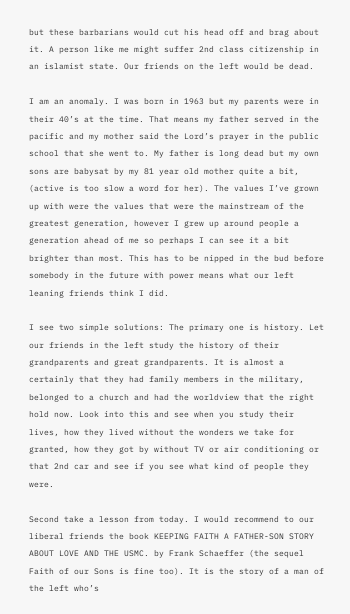but these barbarians would cut his head off and brag about it. A person like me might suffer 2nd class citizenship in an islamist state. Our friends on the left would be dead.

I am an anomaly. I was born in 1963 but my parents were in their 40’s at the time. That means my father served in the pacific and my mother said the Lord’s prayer in the public school that she went to. My father is long dead but my own sons are babysat by my 81 year old mother quite a bit, (active is too slow a word for her). The values I’ve grown up with were the values that were the mainstream of the greatest generation, however I grew up around people a generation ahead of me so perhaps I can see it a bit brighter than most. This has to be nipped in the bud before somebody in the future with power means what our left leaning friends think I did.

I see two simple solutions: The primary one is history. Let our friends in the left study the history of their grandparents and great grandparents. It is almost a certainly that they had family members in the military, belonged to a church and had the worldview that the right hold now. Look into this and see when you study their lives, how they lived without the wonders we take for granted, how they got by without TV or air conditioning or that 2nd car and see if you see what kind of people they were.

Second take a lesson from today. I would recommend to our liberal friends the book KEEPING FAITH A FATHER-SON STORY ABOUT LOVE AND THE USMC. by Frank Schaeffer (the sequel Faith of our Sons is fine too). It is the story of a man of the left who’s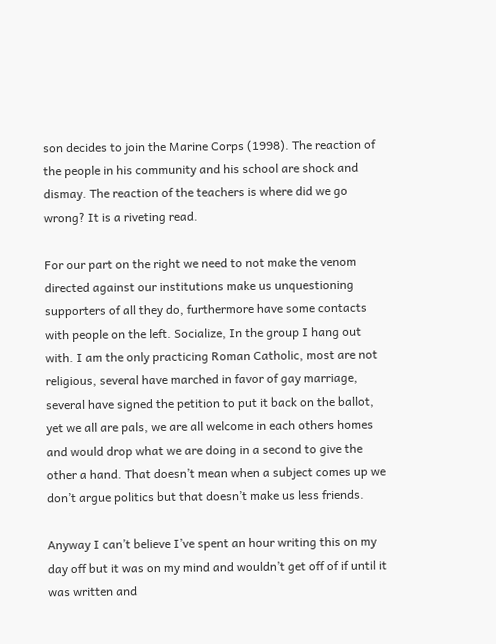son decides to join the Marine Corps (1998). The reaction of the people in his community and his school are shock and dismay. The reaction of the teachers is where did we go wrong? It is a riveting read.

For our part on the right we need to not make the venom directed against our institutions make us unquestioning supporters of all they do, furthermore have some contacts with people on the left. Socialize, In the group I hang out with. I am the only practicing Roman Catholic, most are not religious, several have marched in favor of gay marriage, several have signed the petition to put it back on the ballot, yet we all are pals, we are all welcome in each others homes and would drop what we are doing in a second to give the other a hand. That doesn’t mean when a subject comes up we don’t argue politics but that doesn’t make us less friends.

Anyway I can’t believe I’ve spent an hour writing this on my day off but it was on my mind and wouldn’t get off of if until it was written and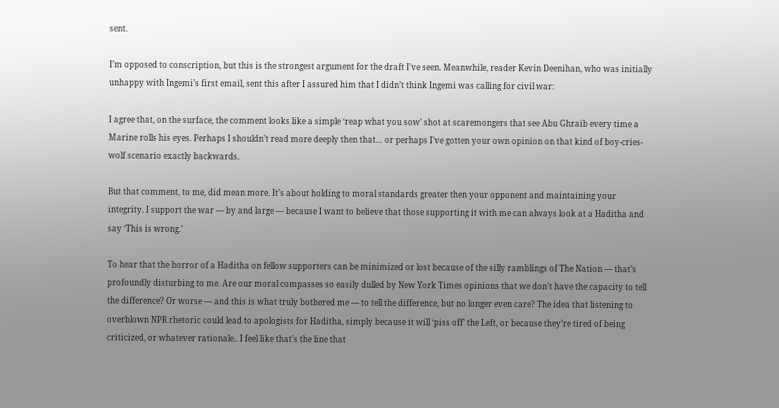sent.

I’m opposed to conscription, but this is the strongest argument for the draft I’ve seen. Meanwhile, reader Kevin Deenihan, who was initially unhappy with Ingemi’s first email, sent this after I assured him that I didn’t think Ingemi was calling for civil war:

I agree that, on the surface, the comment looks like a simple ‘reap what you sow’ shot at scaremongers that see Abu Ghraib every time a Marine rolls his eyes. Perhaps I shouldn’t read more deeply then that… or perhaps I’ve gotten your own opinion on that kind of boy-cries-wolf scenario exactly backwards.

But that comment, to me, did mean more. It’s about holding to moral standards greater then your opponent and maintaining your integrity. I support the war — by and large — because I want to believe that those supporting it with me can always look at a Haditha and say ‘This is wrong.’

To hear that the horror of a Haditha on fellow supporters can be minimized or lost because of the silly ramblings of The Nation — that’s profoundly disturbing to me. Are our moral compasses so easily dulled by New York Times opinions that we don’t have the capacity to tell the difference? Or worse — and this is what truly bothered me — to tell the difference, but no longer even care? The idea that listening to overblown NPR rhetoric could lead to apologists for Haditha, simply because it will ‘piss off’ the Left, or because they’re tired of being criticized, or whatever rationale.. I feel like that’s the line that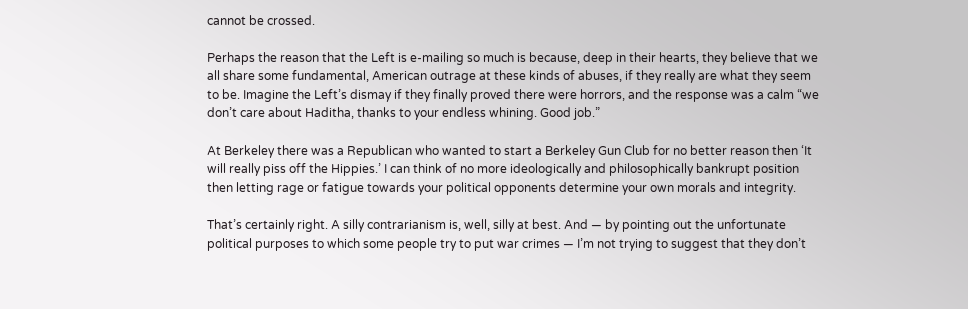cannot be crossed.

Perhaps the reason that the Left is e-mailing so much is because, deep in their hearts, they believe that we all share some fundamental, American outrage at these kinds of abuses, if they really are what they seem to be. Imagine the Left’s dismay if they finally proved there were horrors, and the response was a calm “we don’t care about Haditha, thanks to your endless whining. Good job.”

At Berkeley there was a Republican who wanted to start a Berkeley Gun Club for no better reason then ‘It will really piss off the Hippies.’ I can think of no more ideologically and philosophically bankrupt position then letting rage or fatigue towards your political opponents determine your own morals and integrity.

That’s certainly right. A silly contrarianism is, well, silly at best. And — by pointing out the unfortunate political purposes to which some people try to put war crimes — I’m not trying to suggest that they don’t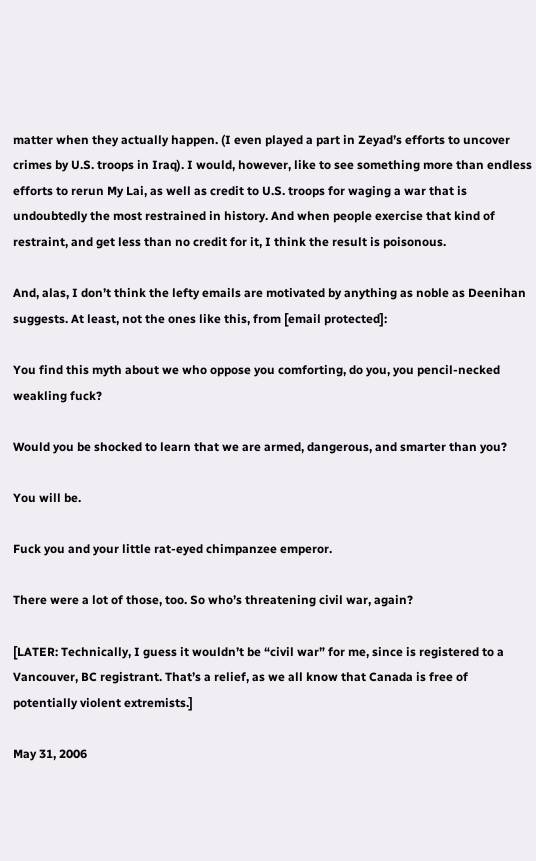matter when they actually happen. (I even played a part in Zeyad’s efforts to uncover crimes by U.S. troops in Iraq). I would, however, like to see something more than endless efforts to rerun My Lai, as well as credit to U.S. troops for waging a war that is undoubtedly the most restrained in history. And when people exercise that kind of restraint, and get less than no credit for it, I think the result is poisonous.

And, alas, I don’t think the lefty emails are motivated by anything as noble as Deenihan suggests. At least, not the ones like this, from [email protected]:

You find this myth about we who oppose you comforting, do you, you pencil-necked weakling fuck?

Would you be shocked to learn that we are armed, dangerous, and smarter than you?

You will be.

Fuck you and your little rat-eyed chimpanzee emperor.

There were a lot of those, too. So who’s threatening civil war, again?

[LATER: Technically, I guess it wouldn’t be “civil war” for me, since is registered to a Vancouver, BC registrant. That’s a relief, as we all know that Canada is free of potentially violent extremists.]

May 31, 2006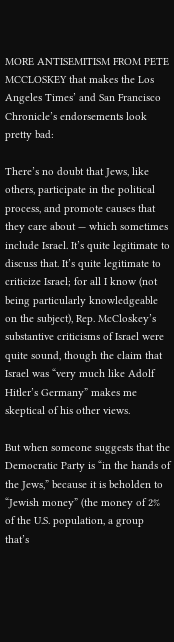MORE ANTISEMITISM FROM PETE MCCLOSKEY that makes the Los Angeles Times’ and San Francisco Chronicle’s endorsements look pretty bad:

There’s no doubt that Jews, like others, participate in the political process, and promote causes that they care about — which sometimes include Israel. It’s quite legitimate to discuss that. It’s quite legitimate to criticize Israel; for all I know (not being particularly knowledgeable on the subject), Rep. McCloskey’s substantive criticisms of Israel were quite sound, though the claim that Israel was “very much like Adolf Hitler’s Germany” makes me skeptical of his other views.

But when someone suggests that the Democratic Party is “in the hands of the Jews,” because it is beholden to “Jewish money” (the money of 2% of the U.S. population, a group that’s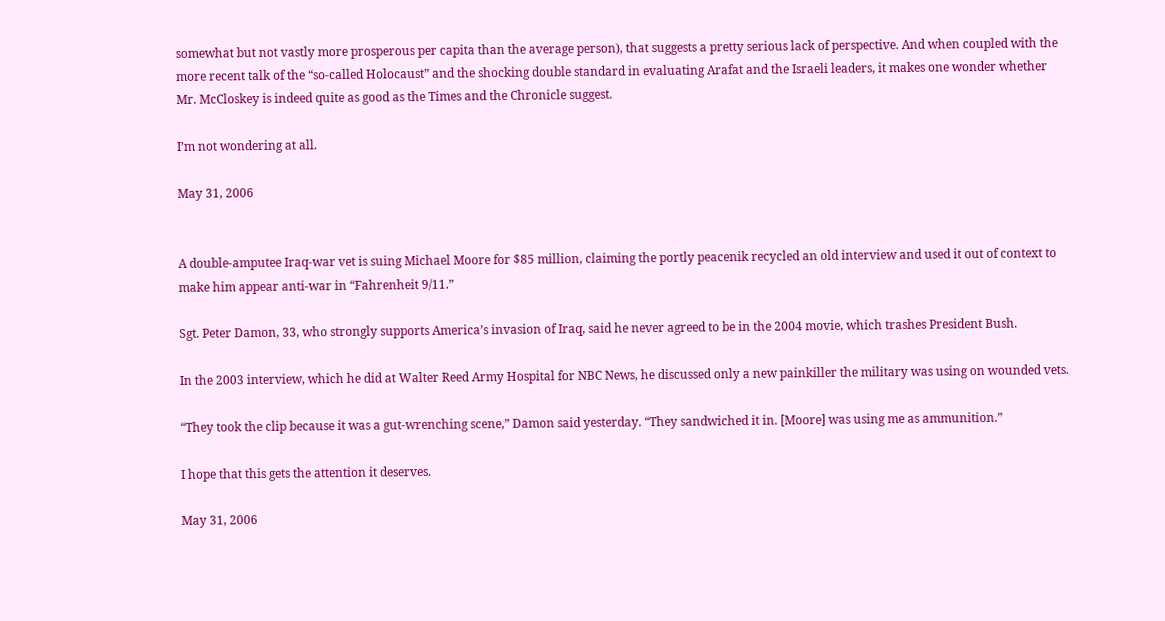somewhat but not vastly more prosperous per capita than the average person), that suggests a pretty serious lack of perspective. And when coupled with the more recent talk of the “so-called Holocaust” and the shocking double standard in evaluating Arafat and the Israeli leaders, it makes one wonder whether Mr. McCloskey is indeed quite as good as the Times and the Chronicle suggest.

I’m not wondering at all.

May 31, 2006


A double-amputee Iraq-war vet is suing Michael Moore for $85 million, claiming the portly peacenik recycled an old interview and used it out of context to make him appear anti-war in “Fahrenheit 9/11.”

Sgt. Peter Damon, 33, who strongly supports America’s invasion of Iraq, said he never agreed to be in the 2004 movie, which trashes President Bush.

In the 2003 interview, which he did at Walter Reed Army Hospital for NBC News, he discussed only a new painkiller the military was using on wounded vets.

“They took the clip because it was a gut-wrenching scene,” Damon said yesterday. “They sandwiched it in. [Moore] was using me as ammunition.”

I hope that this gets the attention it deserves.

May 31, 2006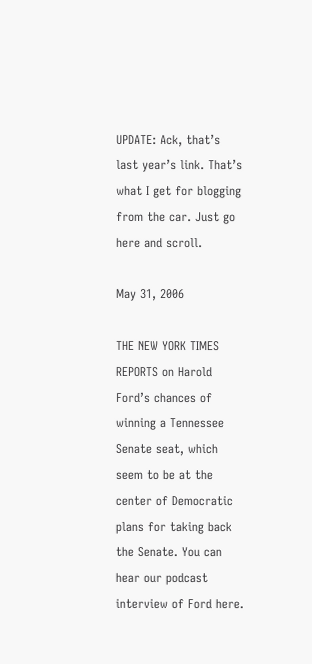UPDATE: Ack, that’s last year’s link. That’s what I get for blogging from the car. Just go here and scroll.

May 31, 2006

THE NEW YORK TIMES REPORTS on Harold Ford’s chances of winning a Tennessee Senate seat, which seem to be at the center of Democratic plans for taking back the Senate. You can hear our podcast interview of Ford here.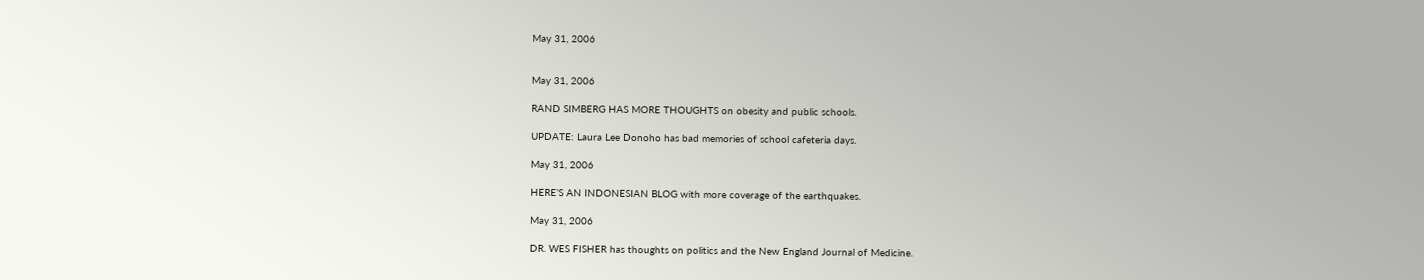May 31, 2006


May 31, 2006

RAND SIMBERG HAS MORE THOUGHTS on obesity and public schools.

UPDATE: Laura Lee Donoho has bad memories of school cafeteria days.

May 31, 2006

HERE’S AN INDONESIAN BLOG with more coverage of the earthquakes.

May 31, 2006

DR. WES FISHER has thoughts on politics and the New England Journal of Medicine.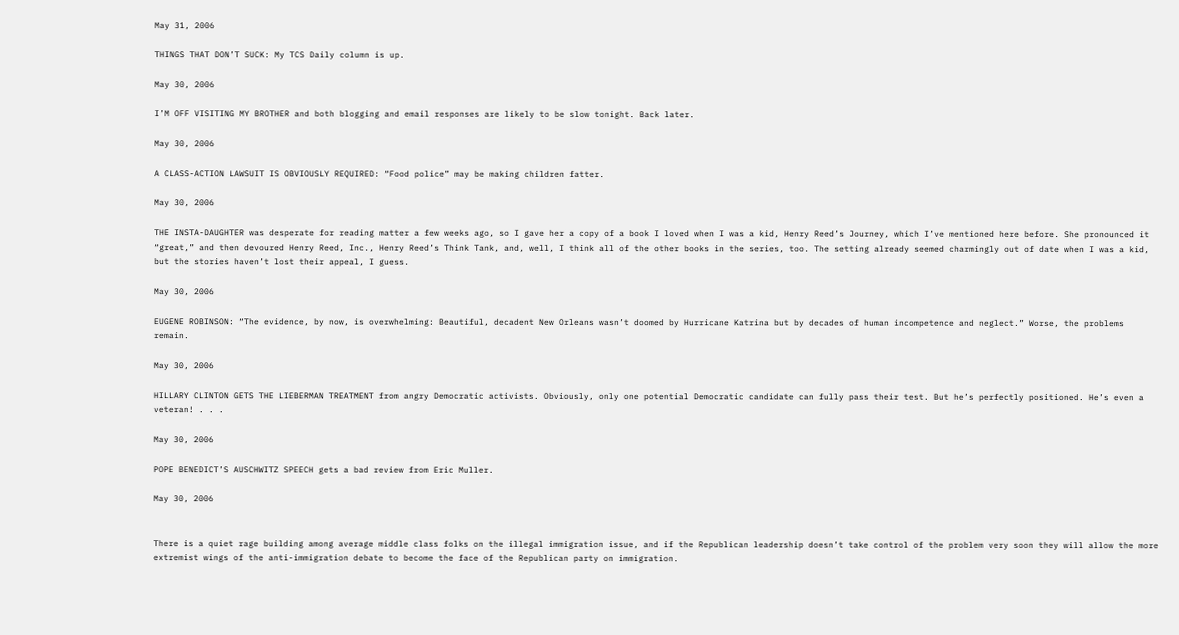May 31, 2006

THINGS THAT DON’T SUCK: My TCS Daily column is up.

May 30, 2006

I’M OFF VISITING MY BROTHER and both blogging and email responses are likely to be slow tonight. Back later.

May 30, 2006

A CLASS-ACTION LAWSUIT IS OBVIOUSLY REQUIRED: “Food police” may be making children fatter.

May 30, 2006

THE INSTA-DAUGHTER was desperate for reading matter a few weeks ago, so I gave her a copy of a book I loved when I was a kid, Henry Reed’s Journey, which I’ve mentioned here before. She pronounced it “great,” and then devoured Henry Reed, Inc., Henry Reed’s Think Tank, and, well, I think all of the other books in the series, too. The setting already seemed charmingly out of date when I was a kid, but the stories haven’t lost their appeal, I guess.

May 30, 2006

EUGENE ROBINSON: “The evidence, by now, is overwhelming: Beautiful, decadent New Orleans wasn’t doomed by Hurricane Katrina but by decades of human incompetence and neglect.” Worse, the problems remain.

May 30, 2006

HILLARY CLINTON GETS THE LIEBERMAN TREATMENT from angry Democratic activists. Obviously, only one potential Democratic candidate can fully pass their test. But he’s perfectly positioned. He’s even a veteran! . . .

May 30, 2006

POPE BENEDICT’S AUSCHWITZ SPEECH gets a bad review from Eric Muller.

May 30, 2006


There is a quiet rage building among average middle class folks on the illegal immigration issue, and if the Republican leadership doesn’t take control of the problem very soon they will allow the more extremist wings of the anti-immigration debate to become the face of the Republican party on immigration.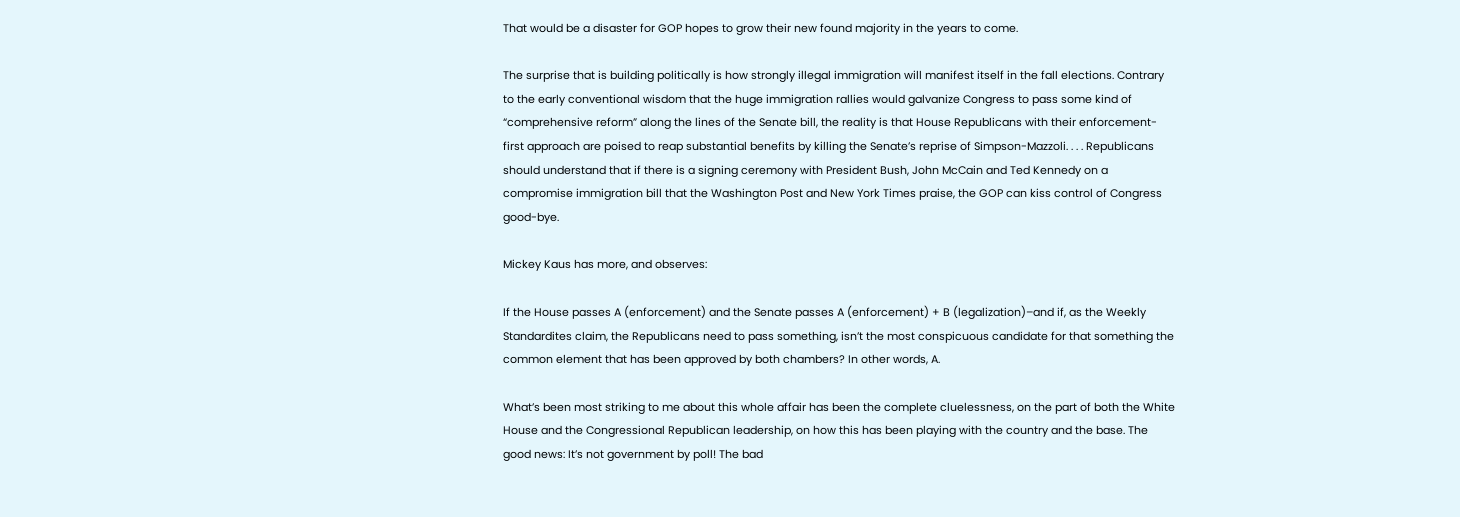That would be a disaster for GOP hopes to grow their new found majority in the years to come.

The surprise that is building politically is how strongly illegal immigration will manifest itself in the fall elections. Contrary to the early conventional wisdom that the huge immigration rallies would galvanize Congress to pass some kind of “comprehensive reform” along the lines of the Senate bill, the reality is that House Republicans with their enforcement-first approach are poised to reap substantial benefits by killing the Senate’s reprise of Simpson-Mazzoli. . . . Republicans should understand that if there is a signing ceremony with President Bush, John McCain and Ted Kennedy on a compromise immigration bill that the Washington Post and New York Times praise, the GOP can kiss control of Congress good-bye.

Mickey Kaus has more, and observes:

If the House passes A (enforcement) and the Senate passes A (enforcement) + B (legalization)–and if, as the Weekly Standardites claim, the Republicans need to pass something, isn’t the most conspicuous candidate for that something the common element that has been approved by both chambers? In other words, A.

What’s been most striking to me about this whole affair has been the complete cluelessness, on the part of both the White House and the Congressional Republican leadership, on how this has been playing with the country and the base. The good news: It’s not government by poll! The bad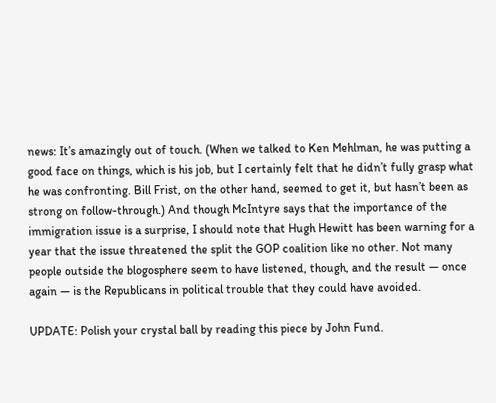news: It’s amazingly out of touch. (When we talked to Ken Mehlman, he was putting a good face on things, which is his job, but I certainly felt that he didn’t fully grasp what he was confronting. Bill Frist, on the other hand, seemed to get it, but hasn’t been as strong on follow-through.) And though McIntyre says that the importance of the immigration issue is a surprise, I should note that Hugh Hewitt has been warning for a year that the issue threatened the split the GOP coalition like no other. Not many people outside the blogosphere seem to have listened, though, and the result — once again — is the Republicans in political trouble that they could have avoided.

UPDATE: Polish your crystal ball by reading this piece by John Fund.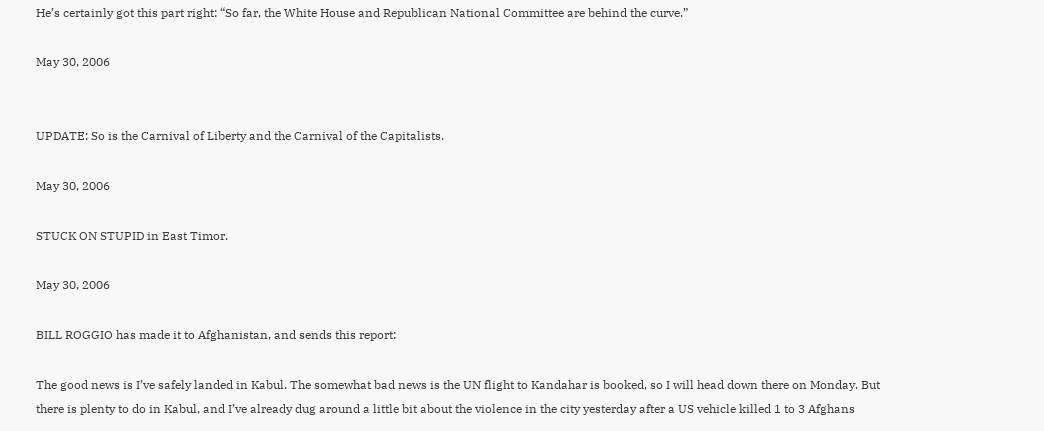He’s certainly got this part right: “So far, the White House and Republican National Committee are behind the curve.”

May 30, 2006


UPDATE: So is the Carnival of Liberty and the Carnival of the Capitalists.

May 30, 2006

STUCK ON STUPID in East Timor.

May 30, 2006

BILL ROGGIO has made it to Afghanistan, and sends this report:

The good news is I’ve safely landed in Kabul. The somewhat bad news is the UN flight to Kandahar is booked, so I will head down there on Monday. But there is plenty to do in Kabul, and I’ve already dug around a little bit about the violence in the city yesterday after a US vehicle killed 1 to 3 Afghans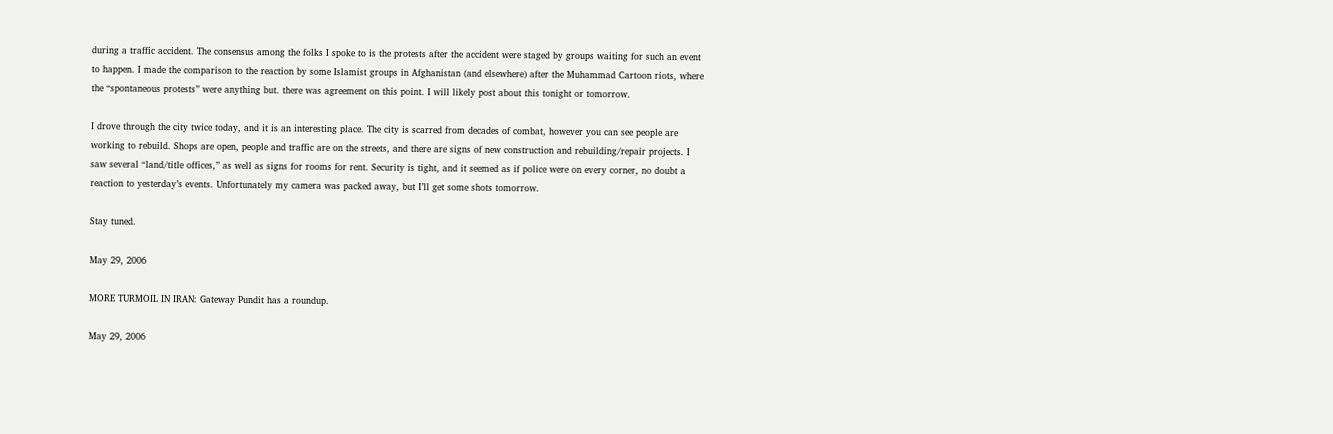during a traffic accident. The consensus among the folks I spoke to is the protests after the accident were staged by groups waiting for such an event to happen. I made the comparison to the reaction by some Islamist groups in Afghanistan (and elsewhere) after the Muhammad Cartoon riots, where the “spontaneous protests” were anything but. there was agreement on this point. I will likely post about this tonight or tomorrow.

I drove through the city twice today, and it is an interesting place. The city is scarred from decades of combat, however you can see people are working to rebuild. Shops are open, people and traffic are on the streets, and there are signs of new construction and rebuilding/repair projects. I saw several “land/title offices,” as well as signs for rooms for rent. Security is tight, and it seemed as if police were on every corner, no doubt a reaction to yesterday’s events. Unfortunately my camera was packed away, but I’ll get some shots tomorrow.

Stay tuned.

May 29, 2006

MORE TURMOIL IN IRAN: Gateway Pundit has a roundup.

May 29, 2006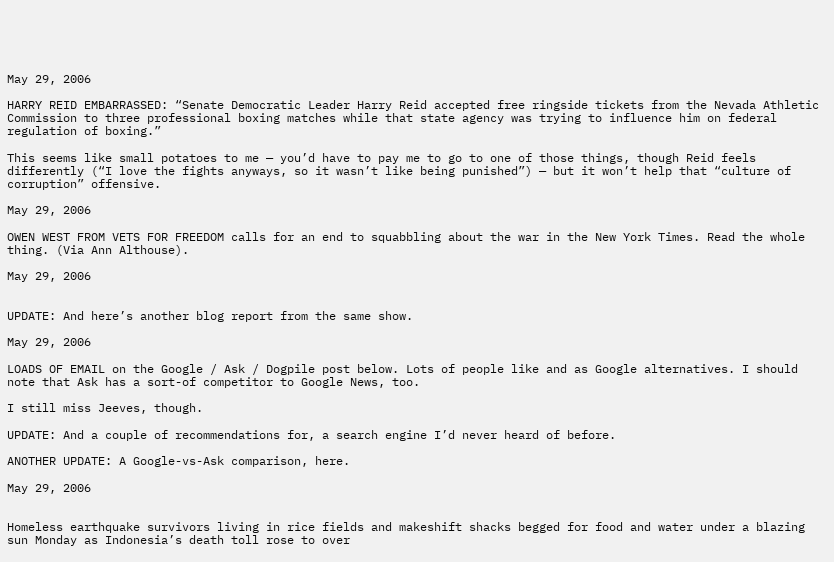May 29, 2006

HARRY REID EMBARRASSED: “Senate Democratic Leader Harry Reid accepted free ringside tickets from the Nevada Athletic Commission to three professional boxing matches while that state agency was trying to influence him on federal regulation of boxing.”

This seems like small potatoes to me — you’d have to pay me to go to one of those things, though Reid feels differently (“I love the fights anyways, so it wasn’t like being punished”) — but it won’t help that “culture of corruption” offensive.

May 29, 2006

OWEN WEST FROM VETS FOR FREEDOM calls for an end to squabbling about the war in the New York Times. Read the whole thing. (Via Ann Althouse).

May 29, 2006


UPDATE: And here’s another blog report from the same show.

May 29, 2006

LOADS OF EMAIL on the Google / Ask / Dogpile post below. Lots of people like and as Google alternatives. I should note that Ask has a sort-of competitor to Google News, too.

I still miss Jeeves, though.

UPDATE: And a couple of recommendations for, a search engine I’d never heard of before.

ANOTHER UPDATE: A Google-vs-Ask comparison, here.

May 29, 2006


Homeless earthquake survivors living in rice fields and makeshift shacks begged for food and water under a blazing sun Monday as Indonesia’s death toll rose to over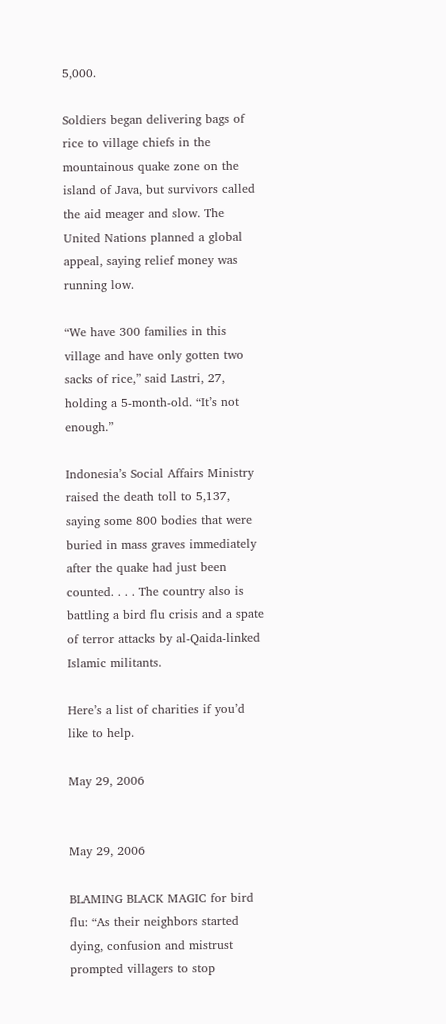5,000.

Soldiers began delivering bags of rice to village chiefs in the mountainous quake zone on the island of Java, but survivors called the aid meager and slow. The United Nations planned a global appeal, saying relief money was running low.

“We have 300 families in this village and have only gotten two sacks of rice,” said Lastri, 27, holding a 5-month-old. “It’s not enough.”

Indonesia’s Social Affairs Ministry raised the death toll to 5,137, saying some 800 bodies that were buried in mass graves immediately after the quake had just been counted. . . . The country also is battling a bird flu crisis and a spate of terror attacks by al-Qaida-linked Islamic militants.

Here’s a list of charities if you’d like to help.

May 29, 2006


May 29, 2006

BLAMING BLACK MAGIC for bird flu: “As their neighbors started dying, confusion and mistrust prompted villagers to stop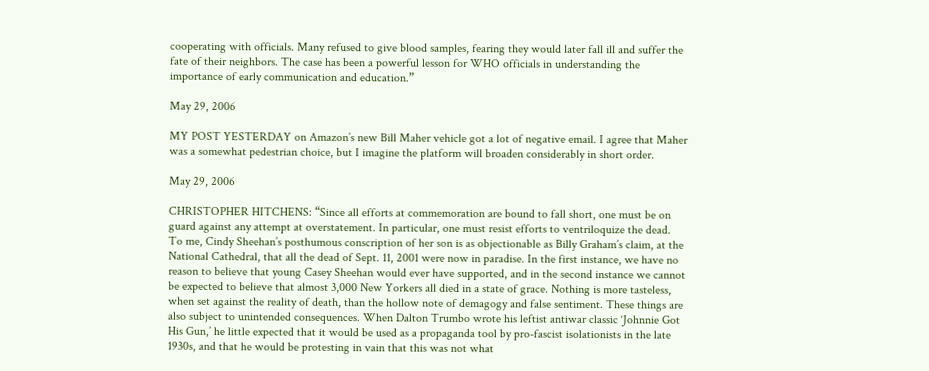cooperating with officials. Many refused to give blood samples, fearing they would later fall ill and suffer the fate of their neighbors. The case has been a powerful lesson for WHO officials in understanding the importance of early communication and education.”

May 29, 2006

MY POST YESTERDAY on Amazon’s new Bill Maher vehicle got a lot of negative email. I agree that Maher was a somewhat pedestrian choice, but I imagine the platform will broaden considerably in short order.

May 29, 2006

CHRISTOPHER HITCHENS: “Since all efforts at commemoration are bound to fall short, one must be on guard against any attempt at overstatement. In particular, one must resist efforts to ventriloquize the dead. To me, Cindy Sheehan’s posthumous conscription of her son is as objectionable as Billy Graham’s claim, at the National Cathedral, that all the dead of Sept. 11, 2001 were now in paradise. In the first instance, we have no reason to believe that young Casey Sheehan would ever have supported, and in the second instance we cannot be expected to believe that almost 3,000 New Yorkers all died in a state of grace. Nothing is more tasteless, when set against the reality of death, than the hollow note of demagogy and false sentiment. These things are also subject to unintended consequences. When Dalton Trumbo wrote his leftist antiwar classic ‘Johnnie Got His Gun,’ he little expected that it would be used as a propaganda tool by pro-fascist isolationists in the late 1930s, and that he would be protesting in vain that this was not what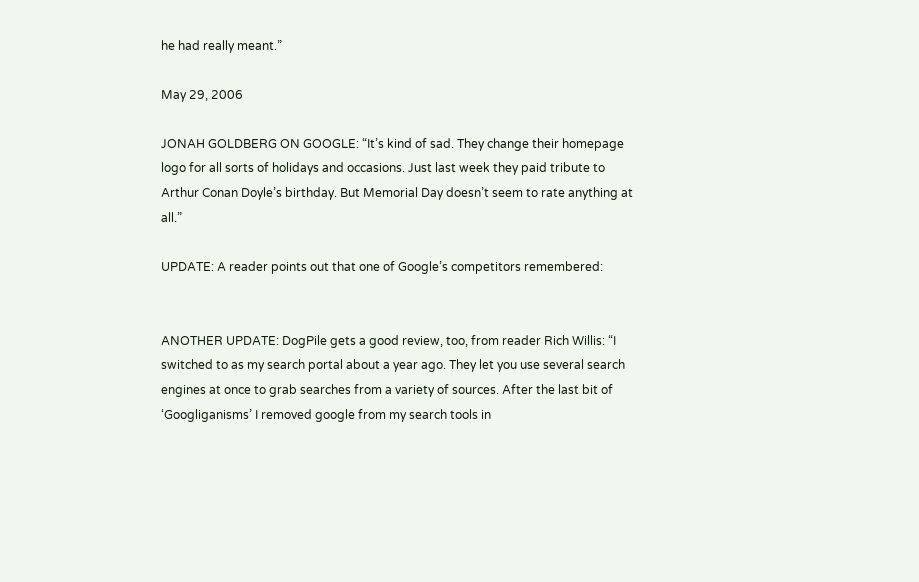he had really meant.”

May 29, 2006

JONAH GOLDBERG ON GOOGLE: “It’s kind of sad. They change their homepage logo for all sorts of holidays and occasions. Just last week they paid tribute to Arthur Conan Doyle’s birthday. But Memorial Day doesn’t seem to rate anything at all.”

UPDATE: A reader points out that one of Google’s competitors remembered:


ANOTHER UPDATE: DogPile gets a good review, too, from reader Rich Willis: “I switched to as my search portal about a year ago. They let you use several search engines at once to grab searches from a variety of sources. After the last bit of ‘Googliganisms’ I removed google from my search tools in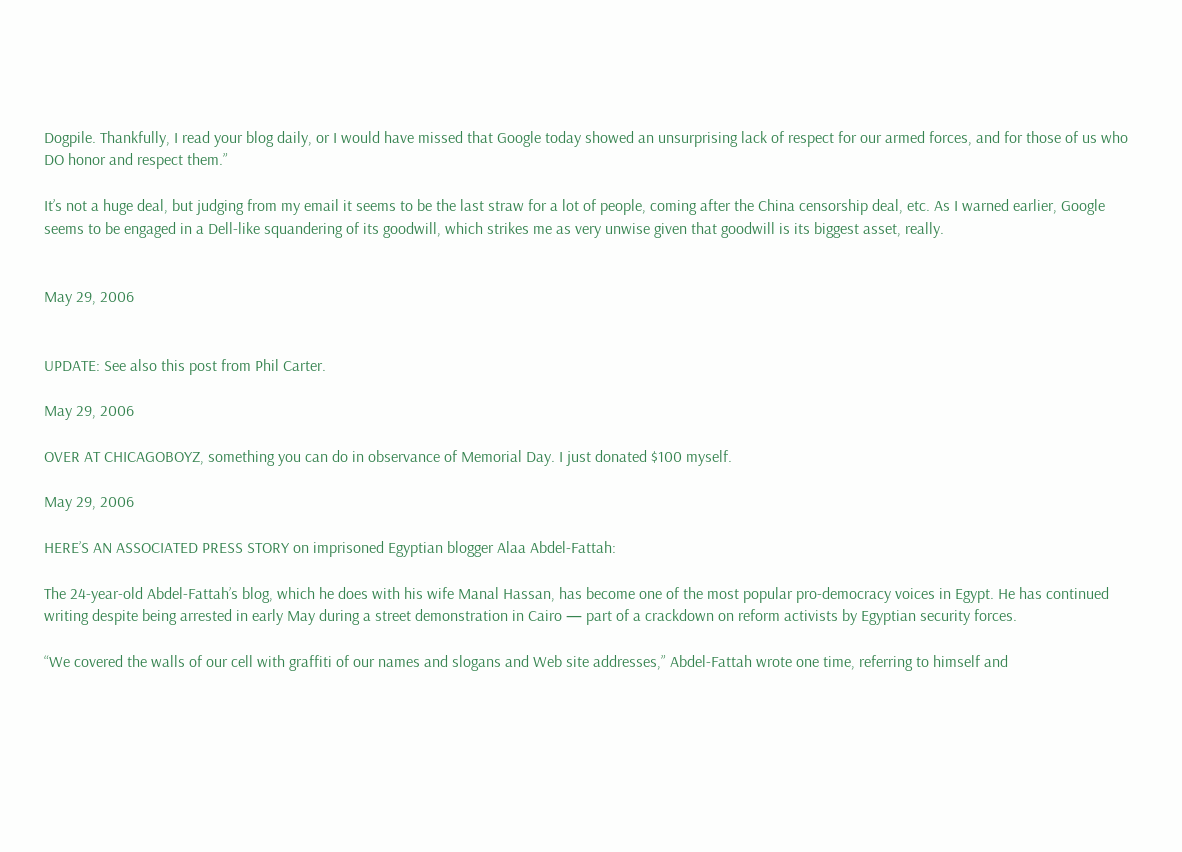Dogpile. Thankfully, I read your blog daily, or I would have missed that Google today showed an unsurprising lack of respect for our armed forces, and for those of us who DO honor and respect them.”

It’s not a huge deal, but judging from my email it seems to be the last straw for a lot of people, coming after the China censorship deal, etc. As I warned earlier, Google seems to be engaged in a Dell-like squandering of its goodwill, which strikes me as very unwise given that goodwill is its biggest asset, really.


May 29, 2006


UPDATE: See also this post from Phil Carter.

May 29, 2006

OVER AT CHICAGOBOYZ, something you can do in observance of Memorial Day. I just donated $100 myself.

May 29, 2006

HERE’S AN ASSOCIATED PRESS STORY on imprisoned Egyptian blogger Alaa Abdel-Fattah:

The 24-year-old Abdel-Fattah’s blog, which he does with his wife Manal Hassan, has become one of the most popular pro-democracy voices in Egypt. He has continued writing despite being arrested in early May during a street demonstration in Cairo — part of a crackdown on reform activists by Egyptian security forces.

“We covered the walls of our cell with graffiti of our names and slogans and Web site addresses,” Abdel-Fattah wrote one time, referring to himself and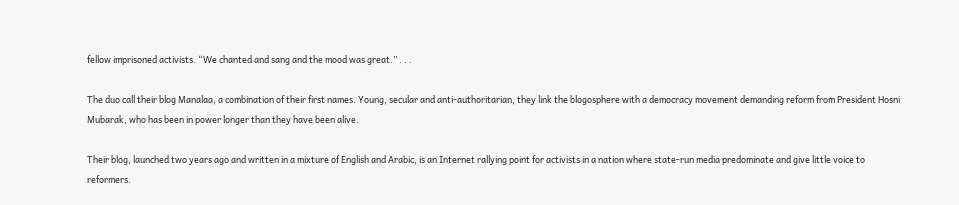fellow imprisoned activists. “We chanted and sang and the mood was great.” . . .

The duo call their blog Manalaa, a combination of their first names. Young, secular and anti-authoritarian, they link the blogosphere with a democracy movement demanding reform from President Hosni Mubarak, who has been in power longer than they have been alive.

Their blog, launched two years ago and written in a mixture of English and Arabic, is an Internet rallying point for activists in a nation where state-run media predominate and give little voice to reformers.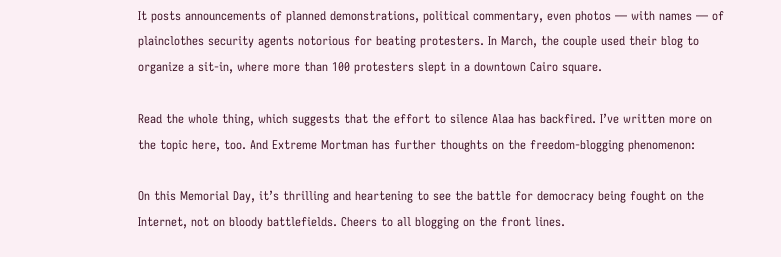It posts announcements of planned demonstrations, political commentary, even photos — with names — of plainclothes security agents notorious for beating protesters. In March, the couple used their blog to organize a sit-in, where more than 100 protesters slept in a downtown Cairo square.

Read the whole thing, which suggests that the effort to silence Alaa has backfired. I’ve written more on the topic here, too. And Extreme Mortman has further thoughts on the freedom-blogging phenomenon:

On this Memorial Day, it’s thrilling and heartening to see the battle for democracy being fought on the Internet, not on bloody battlefields. Cheers to all blogging on the front lines.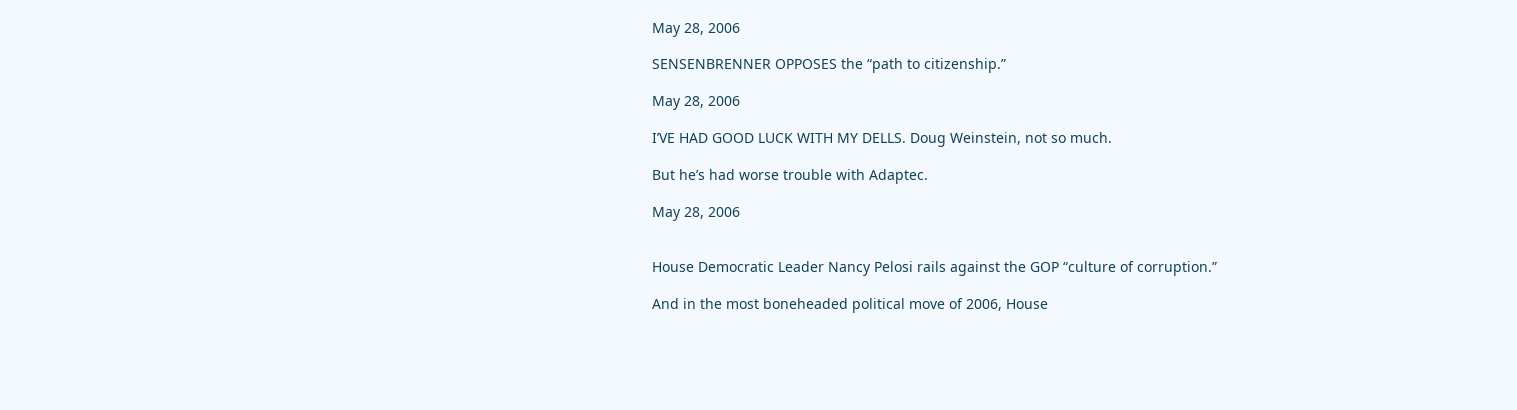May 28, 2006

SENSENBRENNER OPPOSES the “path to citizenship.”

May 28, 2006

I’VE HAD GOOD LUCK WITH MY DELLS. Doug Weinstein, not so much.

But he’s had worse trouble with Adaptec.

May 28, 2006


House Democratic Leader Nancy Pelosi rails against the GOP “culture of corruption.”

And in the most boneheaded political move of 2006, House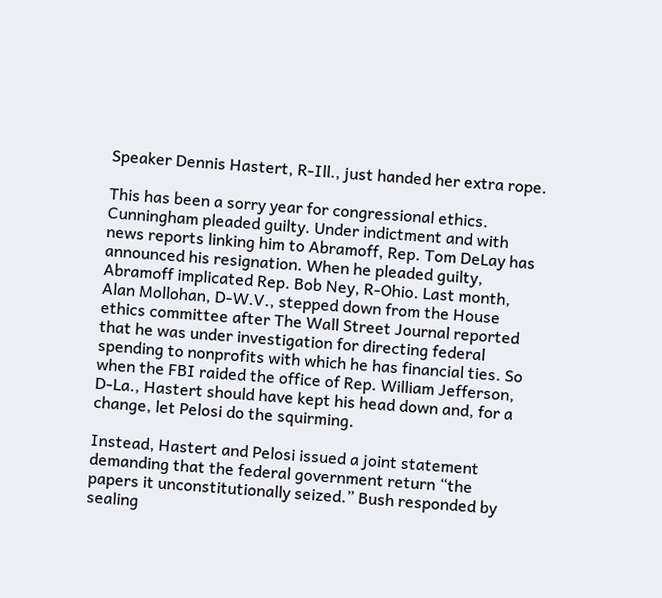Speaker Dennis Hastert, R-Ill., just handed her extra rope.

This has been a sorry year for congressional ethics. Cunningham pleaded guilty. Under indictment and with news reports linking him to Abramoff, Rep. Tom DeLay has announced his resignation. When he pleaded guilty, Abramoff implicated Rep. Bob Ney, R-Ohio. Last month, Alan Mollohan, D-W.V., stepped down from the House ethics committee after The Wall Street Journal reported that he was under investigation for directing federal spending to nonprofits with which he has financial ties. So when the FBI raided the office of Rep. William Jefferson, D-La., Hastert should have kept his head down and, for a change, let Pelosi do the squirming.

Instead, Hastert and Pelosi issued a joint statement demanding that the federal government return “the papers it unconstitutionally seized.” Bush responded by sealing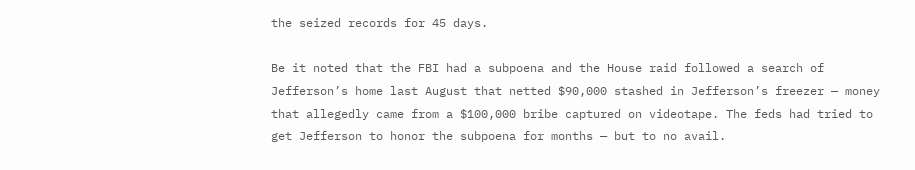the seized records for 45 days.

Be it noted that the FBI had a subpoena and the House raid followed a search of Jefferson’s home last August that netted $90,000 stashed in Jefferson’s freezer — money that allegedly came from a $100,000 bribe captured on videotape. The feds had tried to get Jefferson to honor the subpoena for months — but to no avail.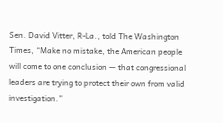Sen. David Vitter, R-La., told The Washington Times, “Make no mistake, the American people will come to one conclusion — that congressional leaders are trying to protect their own from valid investigation.”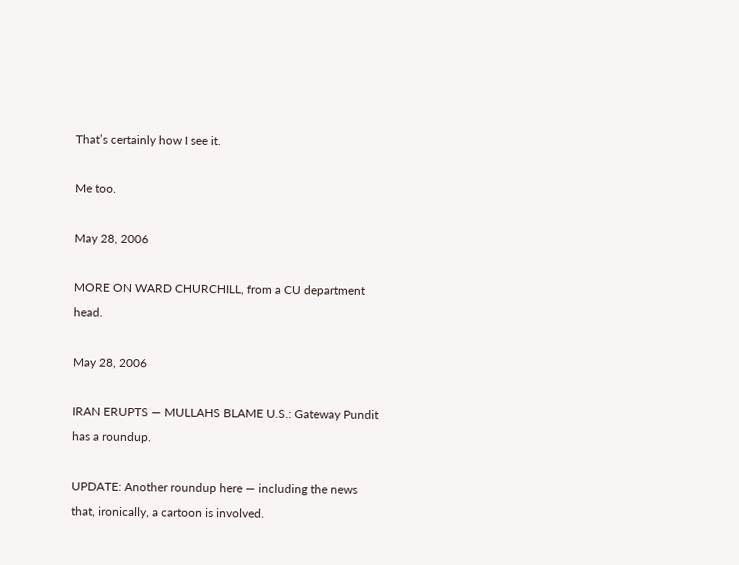That’s certainly how I see it.

Me too.

May 28, 2006

MORE ON WARD CHURCHILL, from a CU department head.

May 28, 2006

IRAN ERUPTS — MULLAHS BLAME U.S.: Gateway Pundit has a roundup.

UPDATE: Another roundup here — including the news that, ironically, a cartoon is involved.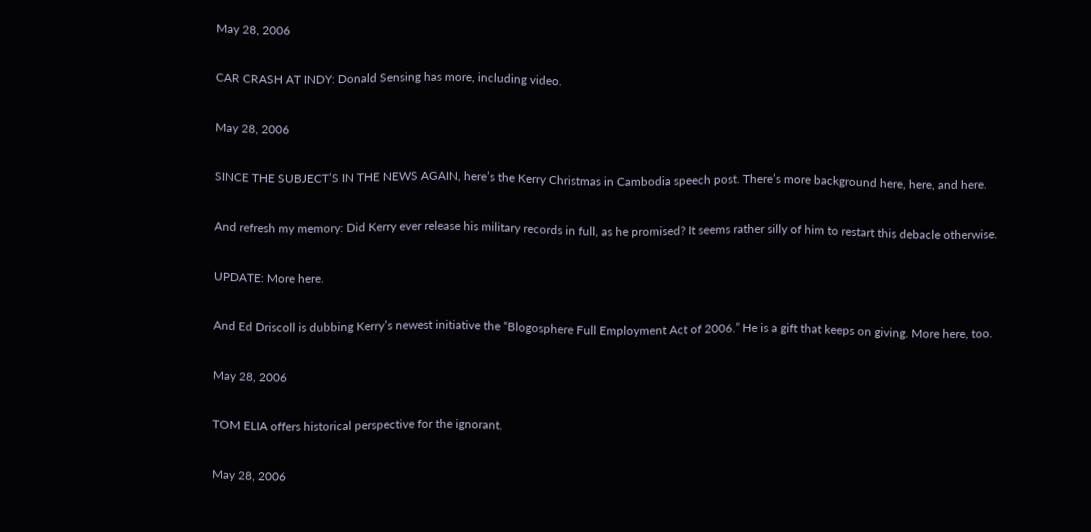May 28, 2006

CAR CRASH AT INDY: Donald Sensing has more, including video.

May 28, 2006

SINCE THE SUBJECT’S IN THE NEWS AGAIN, here’s the Kerry Christmas in Cambodia speech post. There’s more background here, here, and here.

And refresh my memory: Did Kerry ever release his military records in full, as he promised? It seems rather silly of him to restart this debacle otherwise.

UPDATE: More here.

And Ed Driscoll is dubbing Kerry’s newest initiative the “Blogosphere Full Employment Act of 2006.” He is a gift that keeps on giving. More here, too.

May 28, 2006

TOM ELIA offers historical perspective for the ignorant.

May 28, 2006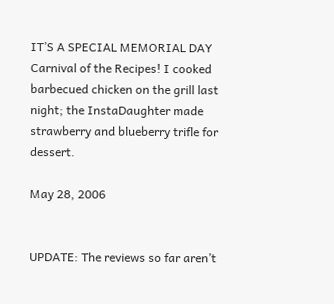IT’S A SPECIAL MEMORIAL DAY Carnival of the Recipes! I cooked barbecued chicken on the grill last night; the InstaDaughter made strawberry and blueberry trifle for dessert.

May 28, 2006


UPDATE: The reviews so far aren’t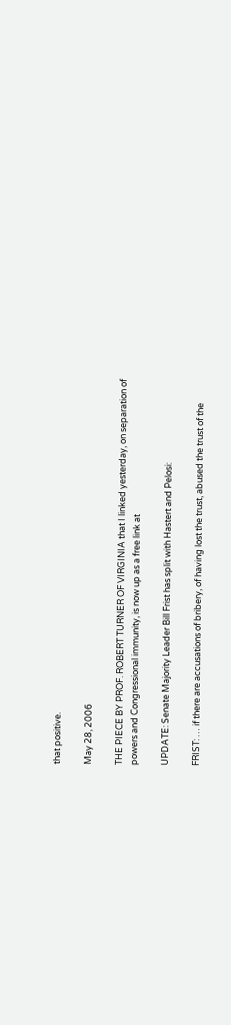that positive.

May 28, 2006

THE PIECE BY PROF. ROBERT TURNER OF VIRGINIA that I linked yesterday, on separation of powers and Congressional immunity, is now up as a free link at

UPDATE: Senate Majority Leader Bill Frist has split with Hastert and Pelosi:

FRIST: … if there are accusations of bribery, of having lost the trust, abused the trust of the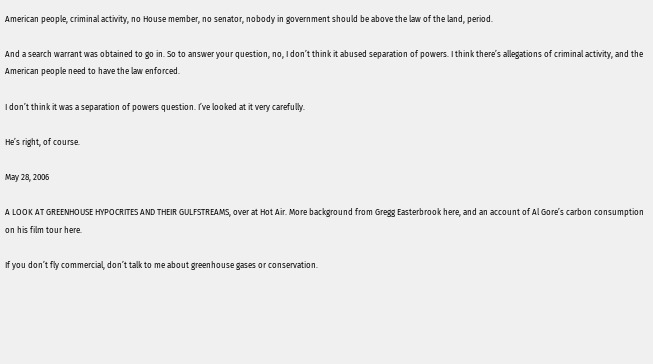American people, criminal activity, no House member, no senator, nobody in government should be above the law of the land, period.

And a search warrant was obtained to go in. So to answer your question, no, I don’t think it abused separation of powers. I think there’s allegations of criminal activity, and the American people need to have the law enforced.

I don’t think it was a separation of powers question. I’ve looked at it very carefully.

He’s right, of course.

May 28, 2006

A LOOK AT GREENHOUSE HYPOCRITES AND THEIR GULFSTREAMS, over at Hot Air. More background from Gregg Easterbrook here, and an account of Al Gore’s carbon consumption on his film tour here.

If you don’t fly commercial, don’t talk to me about greenhouse gases or conservation.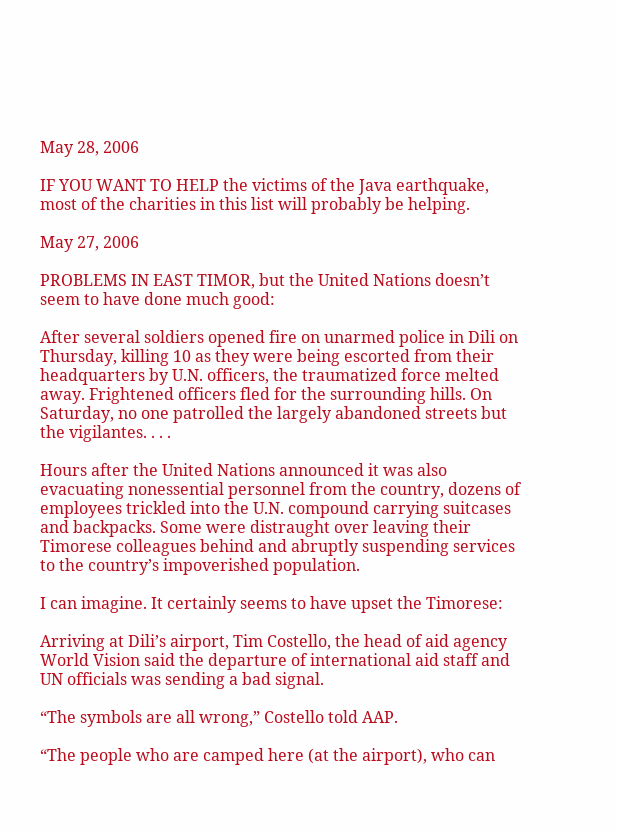May 28, 2006

IF YOU WANT TO HELP the victims of the Java earthquake, most of the charities in this list will probably be helping.

May 27, 2006

PROBLEMS IN EAST TIMOR, but the United Nations doesn’t seem to have done much good:

After several soldiers opened fire on unarmed police in Dili on Thursday, killing 10 as they were being escorted from their headquarters by U.N. officers, the traumatized force melted away. Frightened officers fled for the surrounding hills. On Saturday, no one patrolled the largely abandoned streets but the vigilantes. . . .

Hours after the United Nations announced it was also evacuating nonessential personnel from the country, dozens of employees trickled into the U.N. compound carrying suitcases and backpacks. Some were distraught over leaving their Timorese colleagues behind and abruptly suspending services to the country’s impoverished population.

I can imagine. It certainly seems to have upset the Timorese:

Arriving at Dili’s airport, Tim Costello, the head of aid agency World Vision said the departure of international aid staff and UN officials was sending a bad signal.

“The symbols are all wrong,” Costello told AAP.

“The people who are camped here (at the airport), who can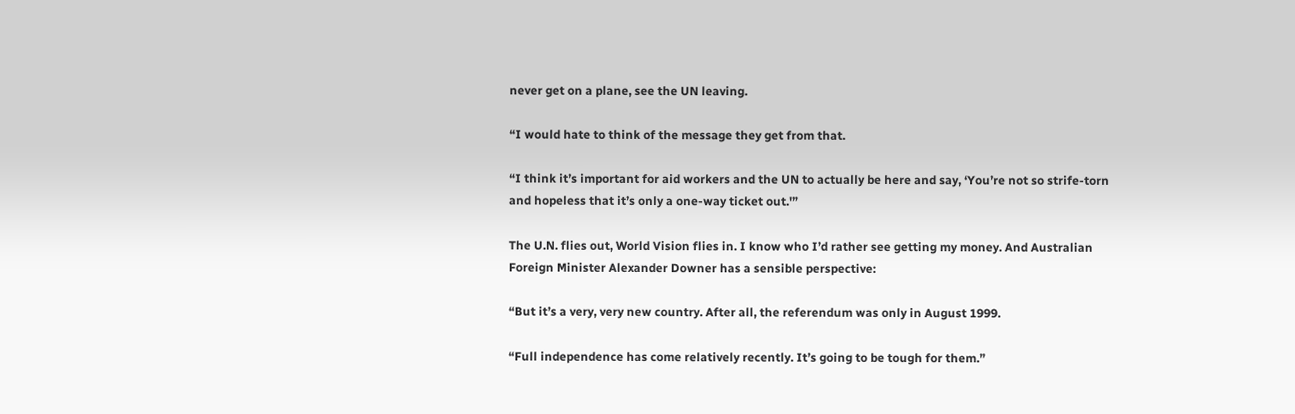never get on a plane, see the UN leaving.

“I would hate to think of the message they get from that.

“I think it’s important for aid workers and the UN to actually be here and say, ‘You’re not so strife-torn and hopeless that it’s only a one-way ticket out.'”

The U.N. flies out, World Vision flies in. I know who I’d rather see getting my money. And Australian Foreign Minister Alexander Downer has a sensible perspective:

“But it’s a very, very new country. After all, the referendum was only in August 1999.

“Full independence has come relatively recently. It’s going to be tough for them.”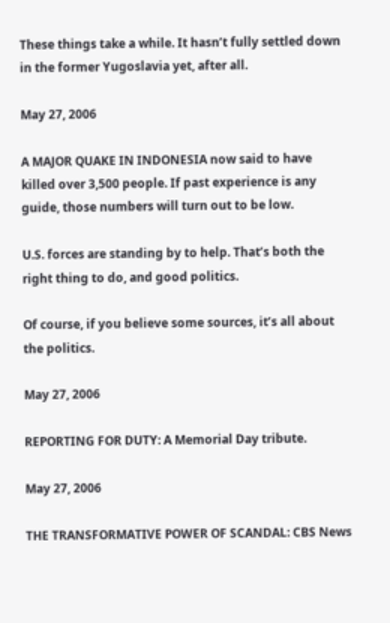These things take a while. It hasn’t fully settled down in the former Yugoslavia yet, after all.

May 27, 2006

A MAJOR QUAKE IN INDONESIA now said to have killed over 3,500 people. If past experience is any guide, those numbers will turn out to be low.

U.S. forces are standing by to help. That’s both the right thing to do, and good politics.

Of course, if you believe some sources, it’s all about the politics.

May 27, 2006

REPORTING FOR DUTY: A Memorial Day tribute.

May 27, 2006

THE TRANSFORMATIVE POWER OF SCANDAL: CBS News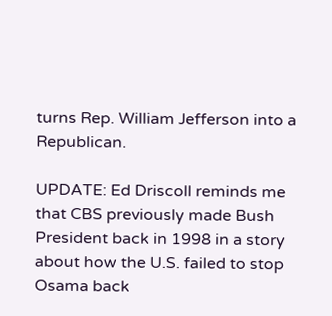turns Rep. William Jefferson into a Republican.

UPDATE: Ed Driscoll reminds me that CBS previously made Bush President back in 1998 in a story about how the U.S. failed to stop Osama back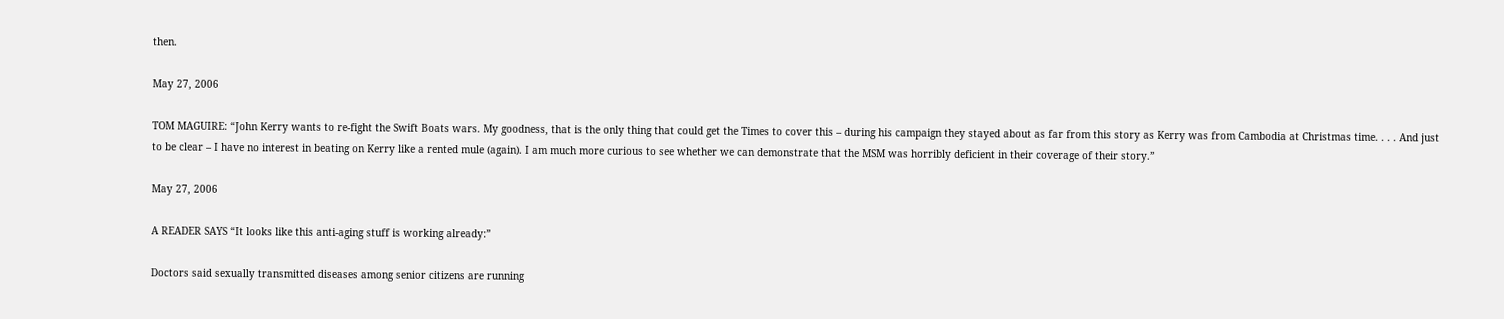then.

May 27, 2006

TOM MAGUIRE: “John Kerry wants to re-fight the Swift Boats wars. My goodness, that is the only thing that could get the Times to cover this – during his campaign they stayed about as far from this story as Kerry was from Cambodia at Christmas time. . . . And just to be clear – I have no interest in beating on Kerry like a rented mule (again). I am much more curious to see whether we can demonstrate that the MSM was horribly deficient in their coverage of their story.”

May 27, 2006

A READER SAYS “It looks like this anti-aging stuff is working already:”

Doctors said sexually transmitted diseases among senior citizens are running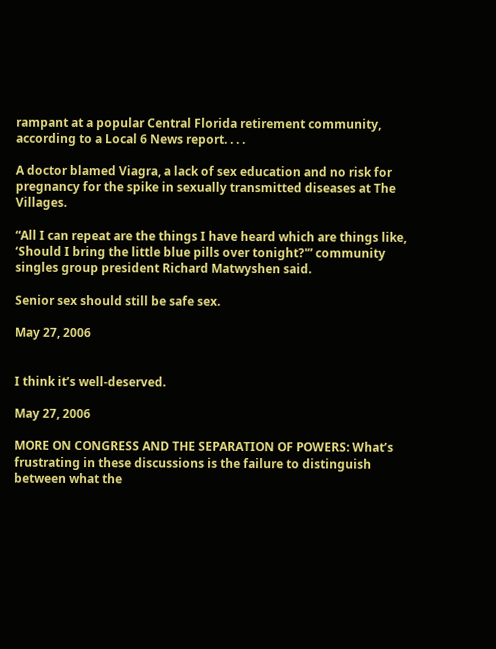rampant at a popular Central Florida retirement community, according to a Local 6 News report. . . .

A doctor blamed Viagra, a lack of sex education and no risk for pregnancy for the spike in sexually transmitted diseases at The Villages.

“All I can repeat are the things I have heard which are things like, ‘Should I bring the little blue pills over tonight?'” community singles group president Richard Matwyshen said.

Senior sex should still be safe sex.

May 27, 2006


I think it’s well-deserved.

May 27, 2006

MORE ON CONGRESS AND THE SEPARATION OF POWERS: What’s frustrating in these discussions is the failure to distinguish between what the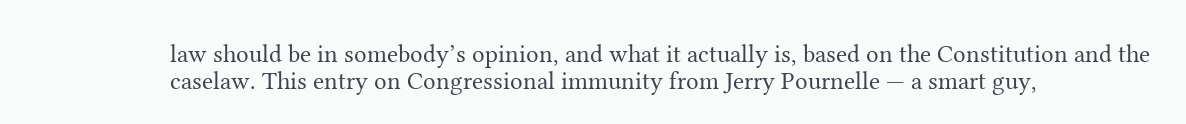law should be in somebody’s opinion, and what it actually is, based on the Constitution and the caselaw. This entry on Congressional immunity from Jerry Pournelle — a smart guy,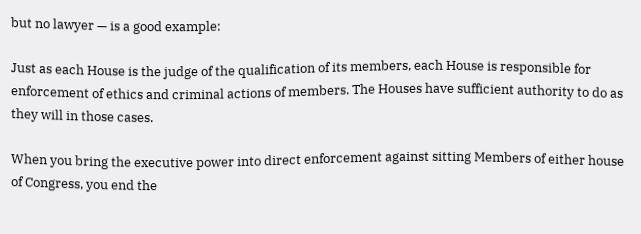but no lawyer — is a good example:

Just as each House is the judge of the qualification of its members, each House is responsible for enforcement of ethics and criminal actions of members. The Houses have sufficient authority to do as they will in those cases.

When you bring the executive power into direct enforcement against sitting Members of either house of Congress, you end the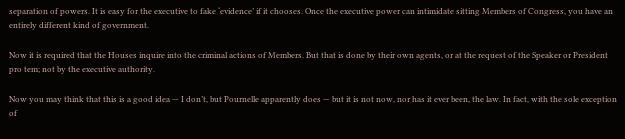separation of powers. It is easy for the executive to fake ‘evidence’ if it chooses. Once the executive power can intimidate sitting Members of Congress, you have an entirely different kind of government.

Now it is required that the Houses inquire into the criminal actions of Members. But that is done by their own agents, or at the request of the Speaker or President pro tem; not by the executive authority.

Now you may think that this is a good idea — I don’t, but Pournelle apparently does — but it is not now, nor has it ever been, the law. In fact, with the sole exception of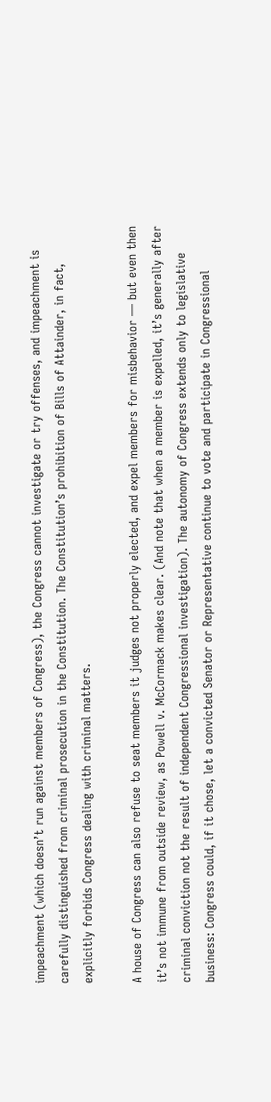impeachment (which doesn’t run against members of Congress), the Congress cannot investigate or try offenses, and impeachment is carefully distinguished from criminal prosecution in the Constitution. The Constitution’s prohibition of Bills of Attainder, in fact, explicitly forbids Congress dealing with criminal matters.

A house of Congress can also refuse to seat members it judges not properly elected, and expel members for misbehavior — but even then it’s not immune from outside review, as Powell v. McCormack makes clear. (And note that when a member is expelled, it’s generally after criminal conviction not the result of independent Congressional investigation). The autonomy of Congress extends only to legislative business: Congress could, if it chose, let a convicted Senator or Representative continue to vote and participate in Congressional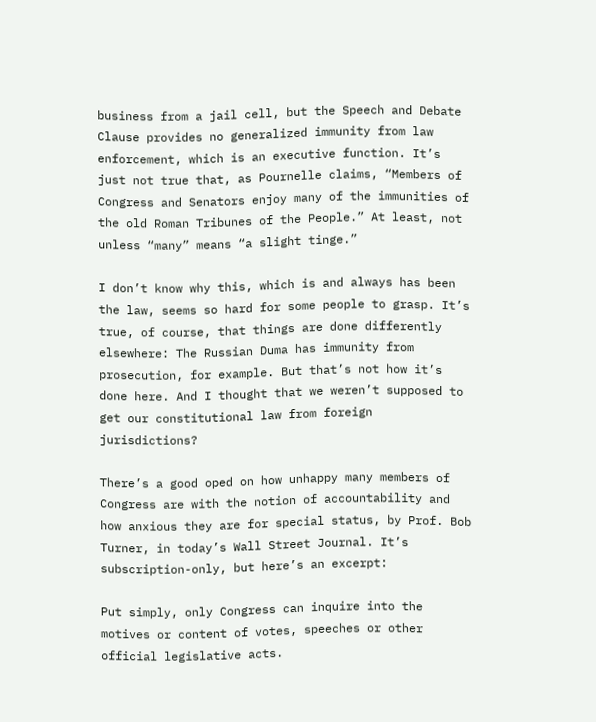business from a jail cell, but the Speech and Debate Clause provides no generalized immunity from law enforcement, which is an executive function. It’s just not true that, as Pournelle claims, “Members of Congress and Senators enjoy many of the immunities of the old Roman Tribunes of the People.” At least, not unless “many” means “a slight tinge.”

I don’t know why this, which is and always has been the law, seems so hard for some people to grasp. It’s true, of course, that things are done differently elsewhere: The Russian Duma has immunity from prosecution, for example. But that’s not how it’s done here. And I thought that we weren’t supposed to get our constitutional law from foreign jurisdictions?

There’s a good oped on how unhappy many members of Congress are with the notion of accountability and how anxious they are for special status, by Prof. Bob Turner, in today’s Wall Street Journal. It’s subscription-only, but here’s an excerpt:

Put simply, only Congress can inquire into the motives or content of votes, speeches or other official legislative acts.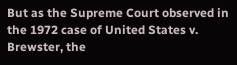But as the Supreme Court observed in the 1972 case of United States v. Brewster, the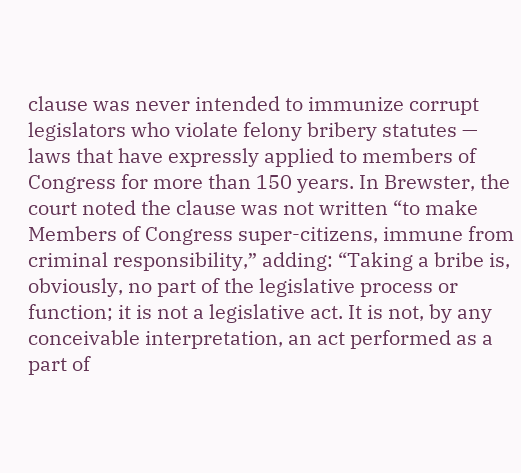clause was never intended to immunize corrupt legislators who violate felony bribery statutes — laws that have expressly applied to members of Congress for more than 150 years. In Brewster, the court noted the clause was not written “to make Members of Congress super-citizens, immune from criminal responsibility,” adding: “Taking a bribe is, obviously, no part of the legislative process or function; it is not a legislative act. It is not, by any conceivable interpretation, an act performed as a part of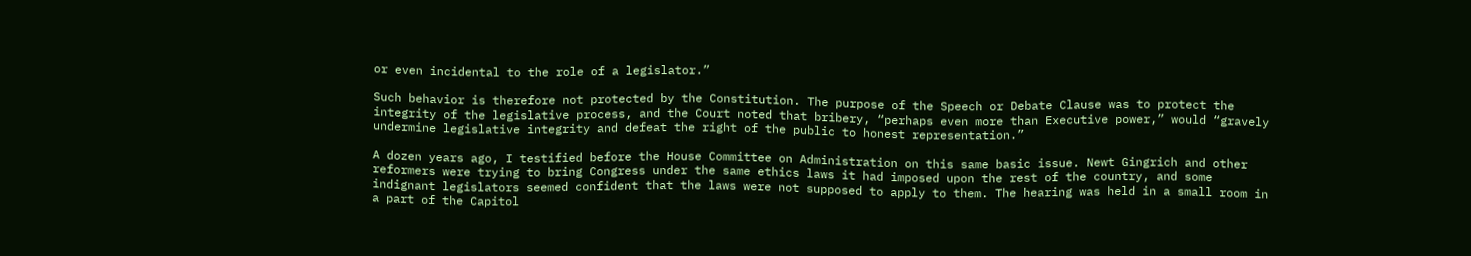or even incidental to the role of a legislator.”

Such behavior is therefore not protected by the Constitution. The purpose of the Speech or Debate Clause was to protect the integrity of the legislative process, and the Court noted that bribery, “perhaps even more than Executive power,” would “gravely undermine legislative integrity and defeat the right of the public to honest representation.”

A dozen years ago, I testified before the House Committee on Administration on this same basic issue. Newt Gingrich and other reformers were trying to bring Congress under the same ethics laws it had imposed upon the rest of the country, and some indignant legislators seemed confident that the laws were not supposed to apply to them. The hearing was held in a small room in a part of the Capitol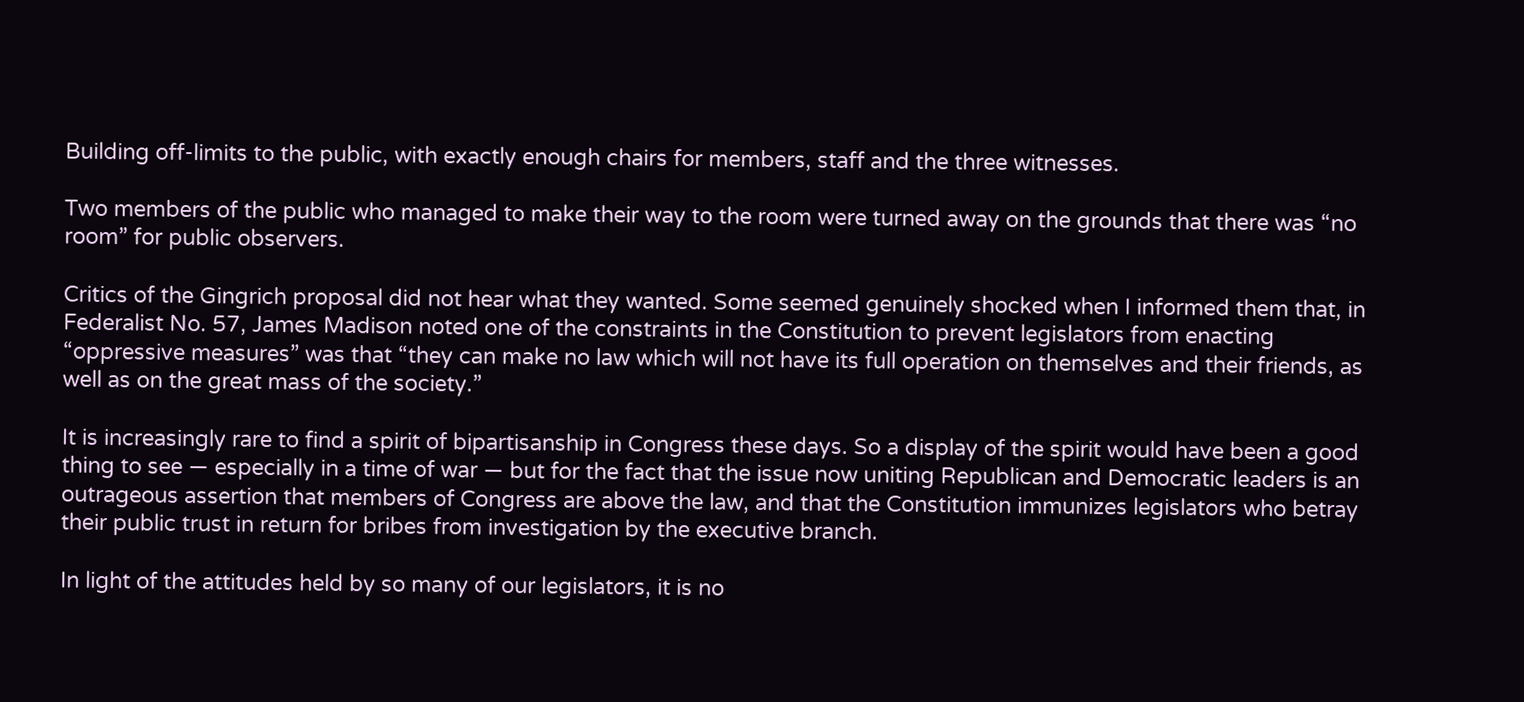Building off-limits to the public, with exactly enough chairs for members, staff and the three witnesses.

Two members of the public who managed to make their way to the room were turned away on the grounds that there was “no room” for public observers.

Critics of the Gingrich proposal did not hear what they wanted. Some seemed genuinely shocked when I informed them that, in Federalist No. 57, James Madison noted one of the constraints in the Constitution to prevent legislators from enacting “oppressive measures” was that “they can make no law which will not have its full operation on themselves and their friends, as well as on the great mass of the society.”

It is increasingly rare to find a spirit of bipartisanship in Congress these days. So a display of the spirit would have been a good thing to see — especially in a time of war — but for the fact that the issue now uniting Republican and Democratic leaders is an outrageous assertion that members of Congress are above the law, and that the Constitution immunizes legislators who betray their public trust in return for bribes from investigation by the executive branch.

In light of the attitudes held by so many of our legislators, it is no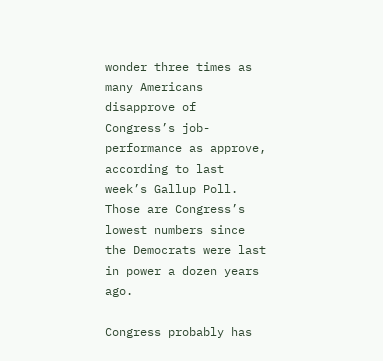wonder three times as many Americans disapprove of Congress’s job-performance as approve, according to last week’s Gallup Poll. Those are Congress’s lowest numbers since the Democrats were last in power a dozen years ago.

Congress probably has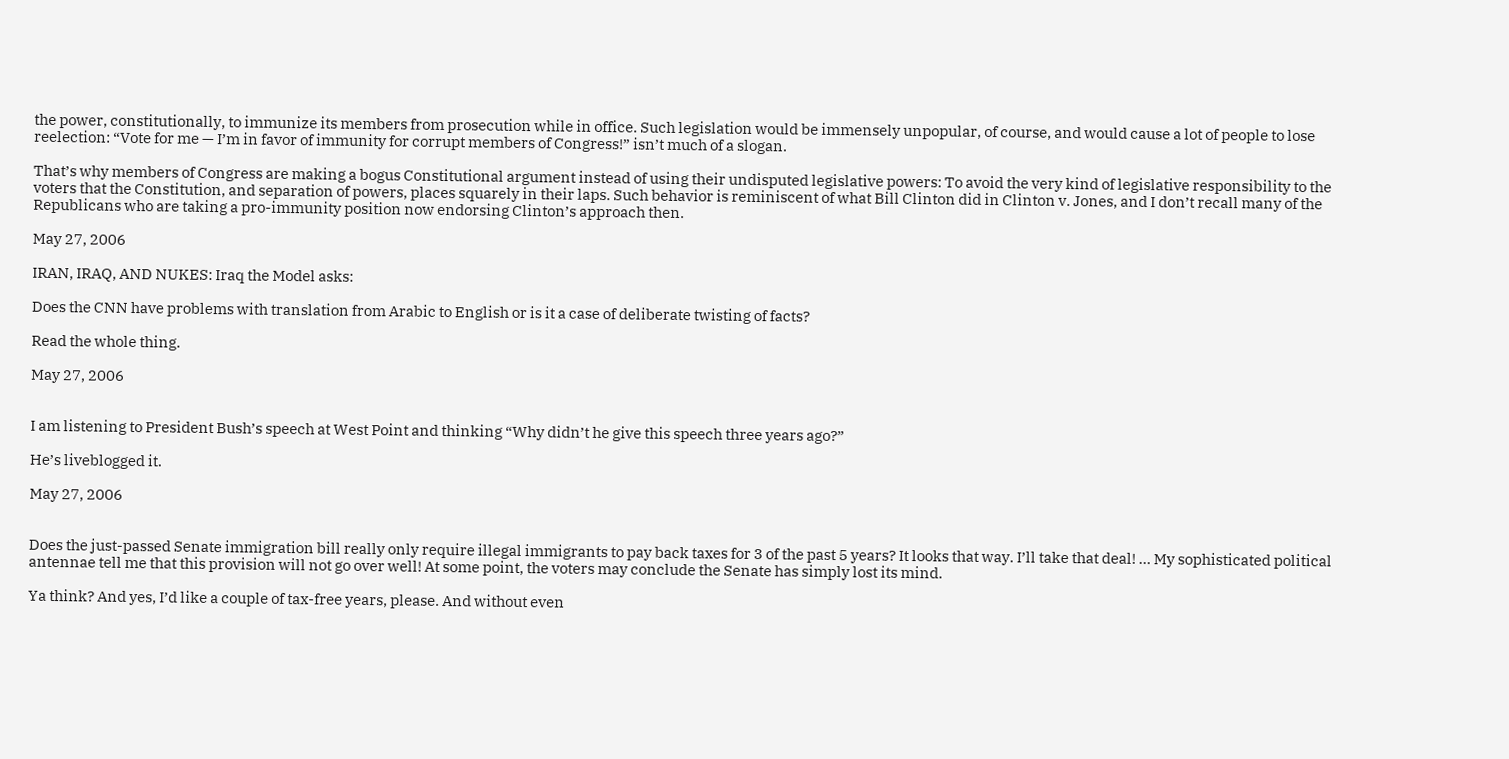the power, constitutionally, to immunize its members from prosecution while in office. Such legislation would be immensely unpopular, of course, and would cause a lot of people to lose reelection: “Vote for me — I’m in favor of immunity for corrupt members of Congress!” isn’t much of a slogan.

That’s why members of Congress are making a bogus Constitutional argument instead of using their undisputed legislative powers: To avoid the very kind of legislative responsibility to the voters that the Constitution, and separation of powers, places squarely in their laps. Such behavior is reminiscent of what Bill Clinton did in Clinton v. Jones, and I don’t recall many of the Republicans who are taking a pro-immunity position now endorsing Clinton’s approach then.

May 27, 2006

IRAN, IRAQ, AND NUKES: Iraq the Model asks:

Does the CNN have problems with translation from Arabic to English or is it a case of deliberate twisting of facts?

Read the whole thing.

May 27, 2006


I am listening to President Bush’s speech at West Point and thinking “Why didn’t he give this speech three years ago?”

He’s liveblogged it.

May 27, 2006


Does the just-passed Senate immigration bill really only require illegal immigrants to pay back taxes for 3 of the past 5 years? It looks that way. I’ll take that deal! … My sophisticated political antennae tell me that this provision will not go over well! At some point, the voters may conclude the Senate has simply lost its mind.

Ya think? And yes, I’d like a couple of tax-free years, please. And without even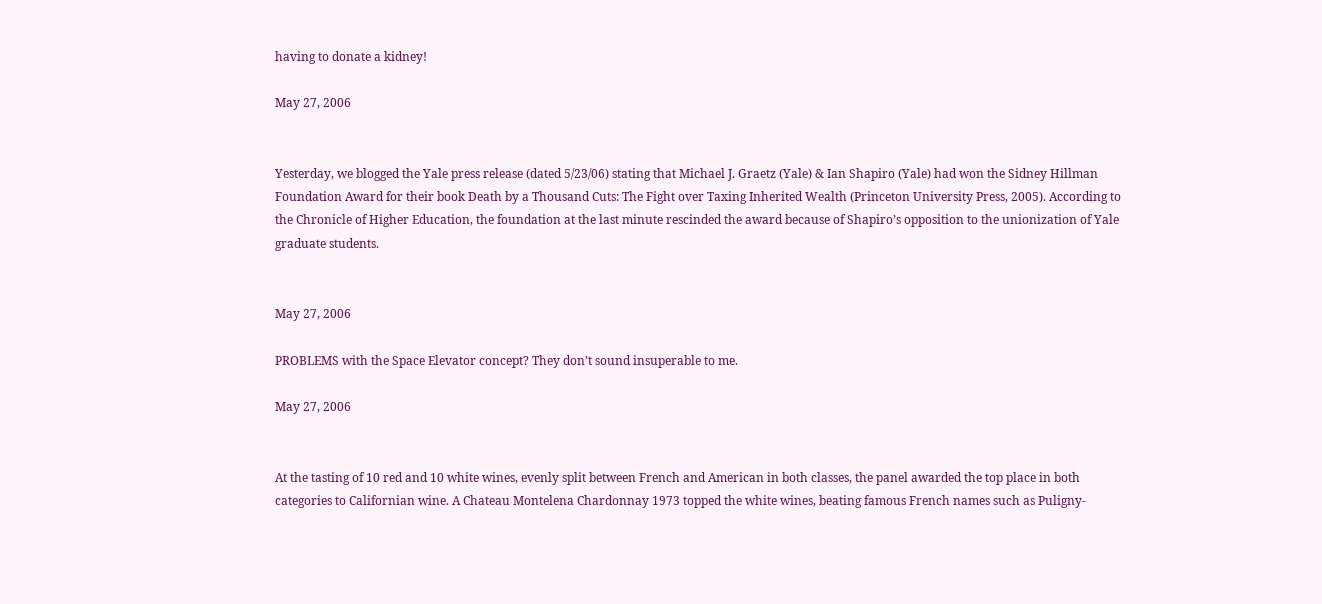having to donate a kidney!

May 27, 2006


Yesterday, we blogged the Yale press release (dated 5/23/06) stating that Michael J. Graetz (Yale) & Ian Shapiro (Yale) had won the Sidney Hillman Foundation Award for their book Death by a Thousand Cuts: The Fight over Taxing Inherited Wealth (Princeton University Press, 2005). According to the Chronicle of Higher Education, the foundation at the last minute rescinded the award because of Shapiro’s opposition to the unionization of Yale graduate students.


May 27, 2006

PROBLEMS with the Space Elevator concept? They don’t sound insuperable to me.

May 27, 2006


At the tasting of 10 red and 10 white wines, evenly split between French and American in both classes, the panel awarded the top place in both categories to Californian wine. A Chateau Montelena Chardonnay 1973 topped the white wines, beating famous French names such as Puligny-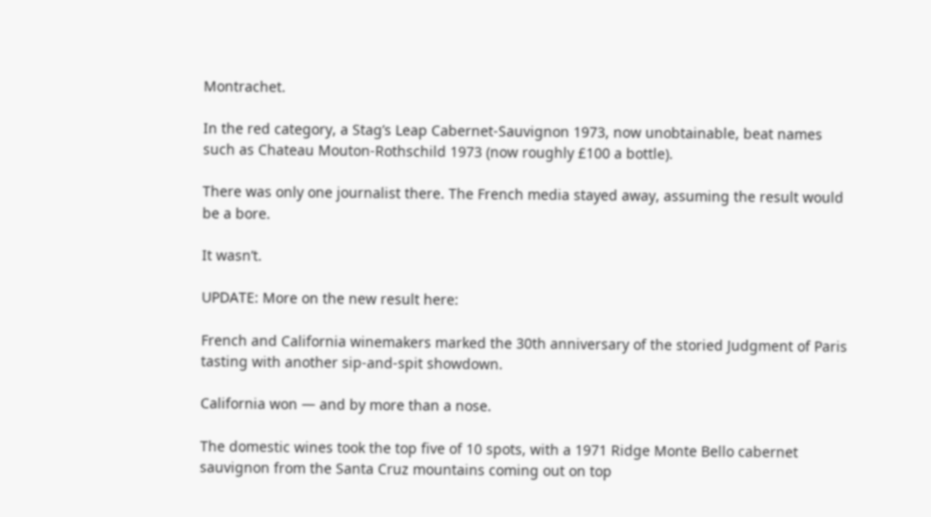Montrachet.

In the red category, a Stag’s Leap Cabernet-Sauvignon 1973, now unobtainable, beat names such as Chateau Mouton-Rothschild 1973 (now roughly £100 a bottle).

There was only one journalist there. The French media stayed away, assuming the result would be a bore.

It wasn’t.

UPDATE: More on the new result here:

French and California winemakers marked the 30th anniversary of the storied Judgment of Paris tasting with another sip-and-spit showdown.

California won — and by more than a nose.

The domestic wines took the top five of 10 spots, with a 1971 Ridge Monte Bello cabernet sauvignon from the Santa Cruz mountains coming out on top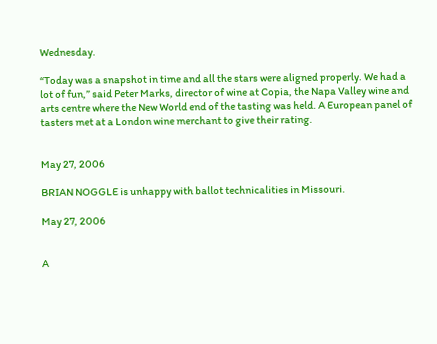Wednesday.

“Today was a snapshot in time and all the stars were aligned properly. We had a lot of fun,” said Peter Marks, director of wine at Copia, the Napa Valley wine and arts centre where the New World end of the tasting was held. A European panel of tasters met at a London wine merchant to give their rating.


May 27, 2006

BRIAN NOGGLE is unhappy with ballot technicalities in Missouri.

May 27, 2006


A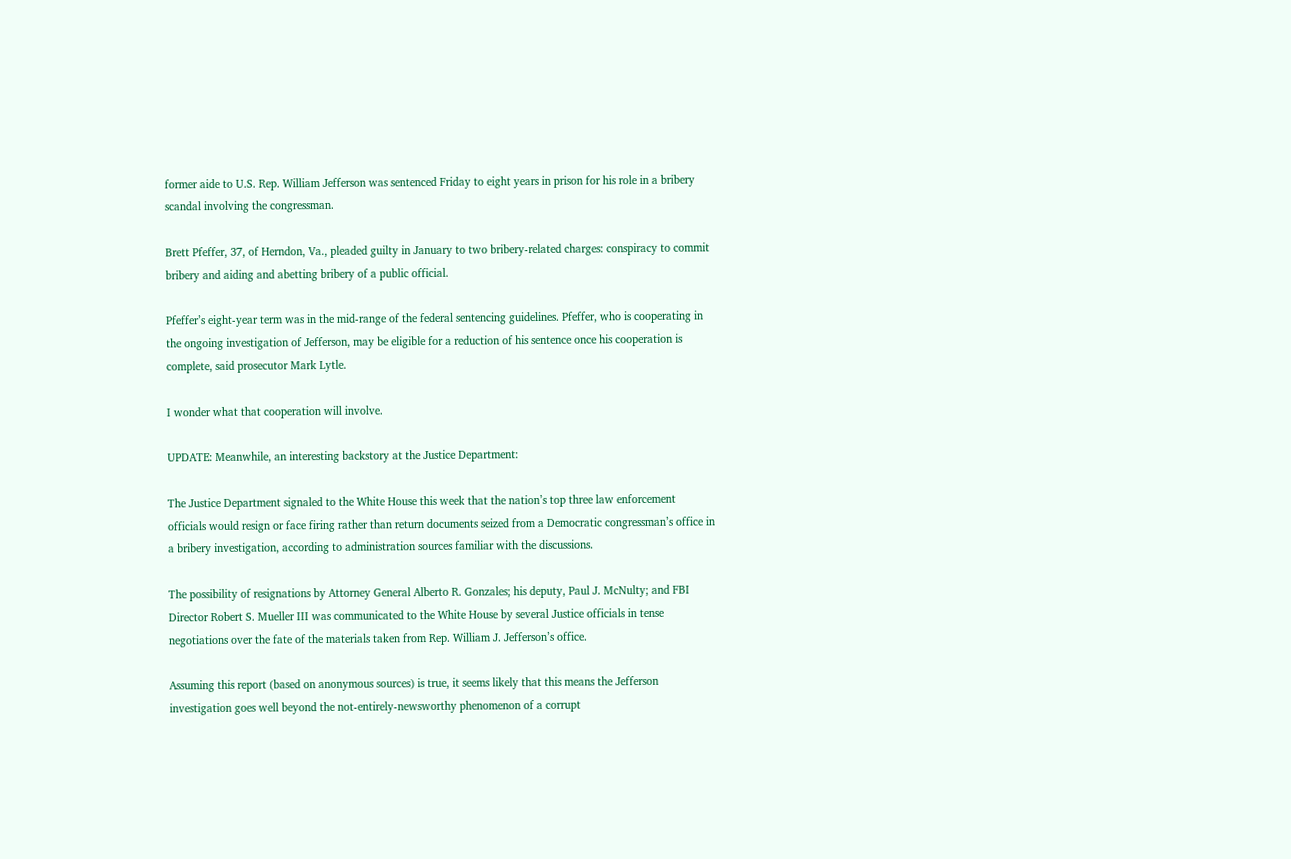former aide to U.S. Rep. William Jefferson was sentenced Friday to eight years in prison for his role in a bribery scandal involving the congressman.

Brett Pfeffer, 37, of Herndon, Va., pleaded guilty in January to two bribery-related charges: conspiracy to commit bribery and aiding and abetting bribery of a public official.

Pfeffer’s eight-year term was in the mid-range of the federal sentencing guidelines. Pfeffer, who is cooperating in the ongoing investigation of Jefferson, may be eligible for a reduction of his sentence once his cooperation is complete, said prosecutor Mark Lytle.

I wonder what that cooperation will involve.

UPDATE: Meanwhile, an interesting backstory at the Justice Department:

The Justice Department signaled to the White House this week that the nation’s top three law enforcement officials would resign or face firing rather than return documents seized from a Democratic congressman’s office in a bribery investigation, according to administration sources familiar with the discussions.

The possibility of resignations by Attorney General Alberto R. Gonzales; his deputy, Paul J. McNulty; and FBI Director Robert S. Mueller III was communicated to the White House by several Justice officials in tense negotiations over the fate of the materials taken from Rep. William J. Jefferson’s office.

Assuming this report (based on anonymous sources) is true, it seems likely that this means the Jefferson investigation goes well beyond the not-entirely-newsworthy phenomenon of a corrupt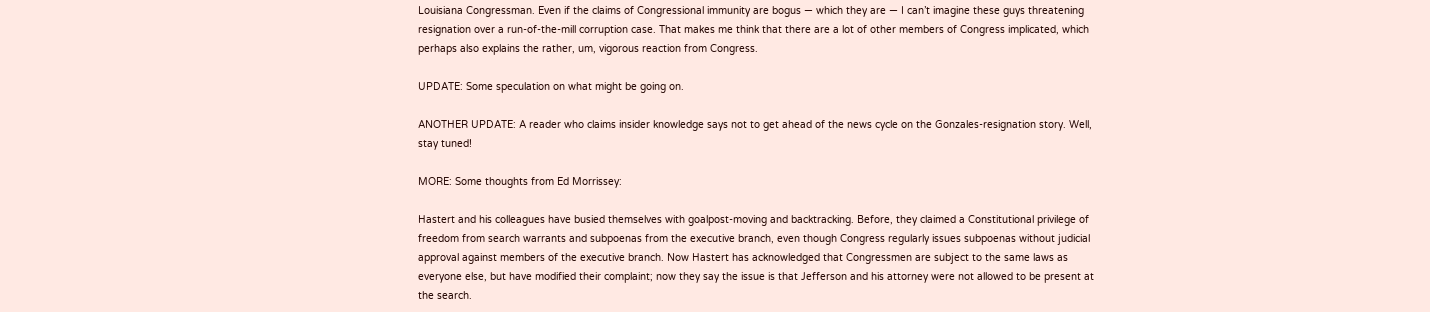Louisiana Congressman. Even if the claims of Congressional immunity are bogus — which they are — I can’t imagine these guys threatening resignation over a run-of-the-mill corruption case. That makes me think that there are a lot of other members of Congress implicated, which perhaps also explains the rather, um, vigorous reaction from Congress.

UPDATE: Some speculation on what might be going on.

ANOTHER UPDATE: A reader who claims insider knowledge says not to get ahead of the news cycle on the Gonzales-resignation story. Well, stay tuned!

MORE: Some thoughts from Ed Morrissey:

Hastert and his colleagues have busied themselves with goalpost-moving and backtracking. Before, they claimed a Constitutional privilege of freedom from search warrants and subpoenas from the executive branch, even though Congress regularly issues subpoenas without judicial approval against members of the executive branch. Now Hastert has acknowledged that Congressmen are subject to the same laws as everyone else, but have modified their complaint; now they say the issue is that Jefferson and his attorney were not allowed to be present at the search.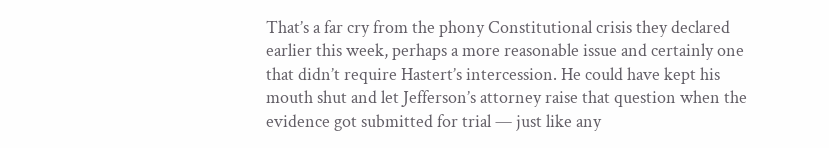That’s a far cry from the phony Constitutional crisis they declared earlier this week, perhaps a more reasonable issue and certainly one that didn’t require Hastert’s intercession. He could have kept his mouth shut and let Jefferson’s attorney raise that question when the evidence got submitted for trial — just like any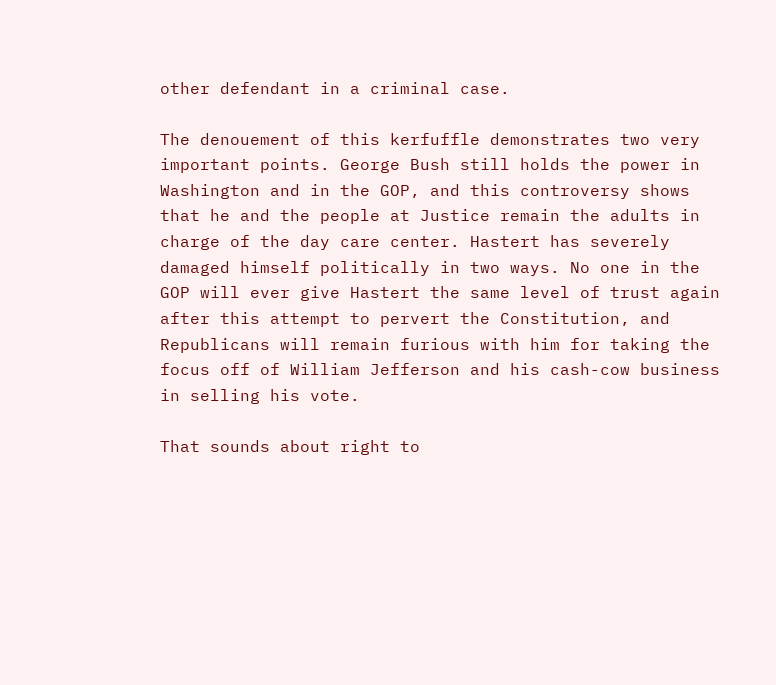other defendant in a criminal case.

The denouement of this kerfuffle demonstrates two very important points. George Bush still holds the power in Washington and in the GOP, and this controversy shows that he and the people at Justice remain the adults in charge of the day care center. Hastert has severely damaged himself politically in two ways. No one in the GOP will ever give Hastert the same level of trust again after this attempt to pervert the Constitution, and Republicans will remain furious with him for taking the focus off of William Jefferson and his cash-cow business in selling his vote.

That sounds about right to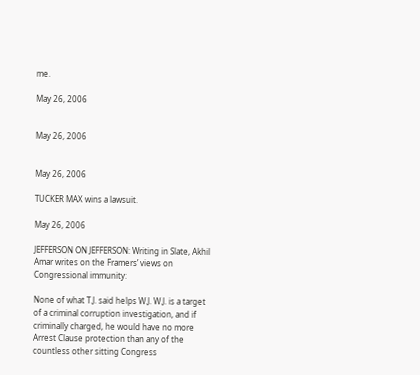me.

May 26, 2006


May 26, 2006


May 26, 2006

TUCKER MAX wins a lawsuit.

May 26, 2006

JEFFERSON ON JEFFERSON: Writing in Slate, Akhil Amar writes on the Framers’ views on Congressional immunity:

None of what T.J. said helps W.J. W.J. is a target of a criminal corruption investigation, and if criminally charged, he would have no more Arrest Clause protection than any of the countless other sitting Congress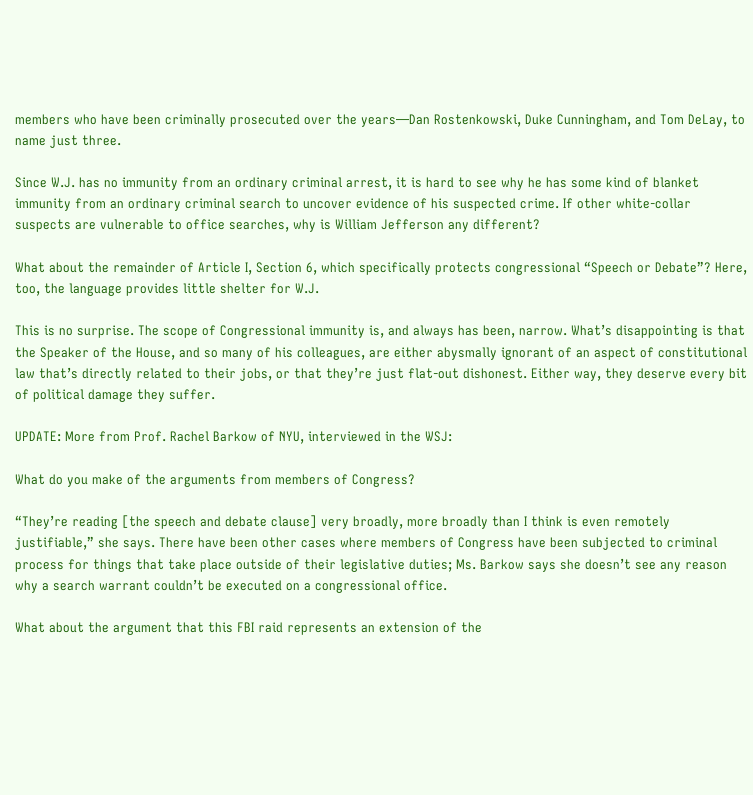members who have been criminally prosecuted over the years—Dan Rostenkowski, Duke Cunningham, and Tom DeLay, to name just three.

Since W.J. has no immunity from an ordinary criminal arrest, it is hard to see why he has some kind of blanket immunity from an ordinary criminal search to uncover evidence of his suspected crime. If other white-collar suspects are vulnerable to office searches, why is William Jefferson any different?

What about the remainder of Article I, Section 6, which specifically protects congressional “Speech or Debate”? Here, too, the language provides little shelter for W.J.

This is no surprise. The scope of Congressional immunity is, and always has been, narrow. What’s disappointing is that the Speaker of the House, and so many of his colleagues, are either abysmally ignorant of an aspect of constitutional law that’s directly related to their jobs, or that they’re just flat-out dishonest. Either way, they deserve every bit of political damage they suffer.

UPDATE: More from Prof. Rachel Barkow of NYU, interviewed in the WSJ:

What do you make of the arguments from members of Congress?

“They’re reading [the speech and debate clause] very broadly, more broadly than I think is even remotely justifiable,” she says. There have been other cases where members of Congress have been subjected to criminal process for things that take place outside of their legislative duties; Ms. Barkow says she doesn’t see any reason why a search warrant couldn’t be executed on a congressional office.

What about the argument that this FBI raid represents an extension of the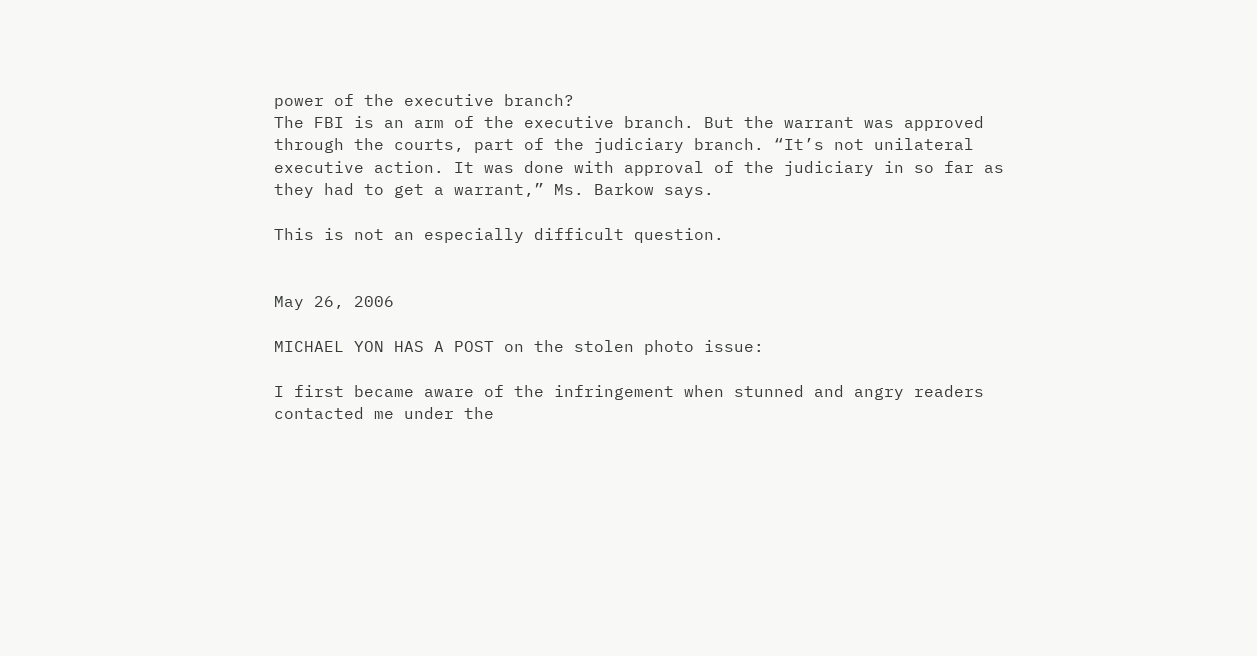power of the executive branch?
The FBI is an arm of the executive branch. But the warrant was approved through the courts, part of the judiciary branch. “It’s not unilateral executive action. It was done with approval of the judiciary in so far as they had to get a warrant,” Ms. Barkow says.

This is not an especially difficult question.


May 26, 2006

MICHAEL YON HAS A POST on the stolen photo issue:

I first became aware of the infringement when stunned and angry readers contacted me under the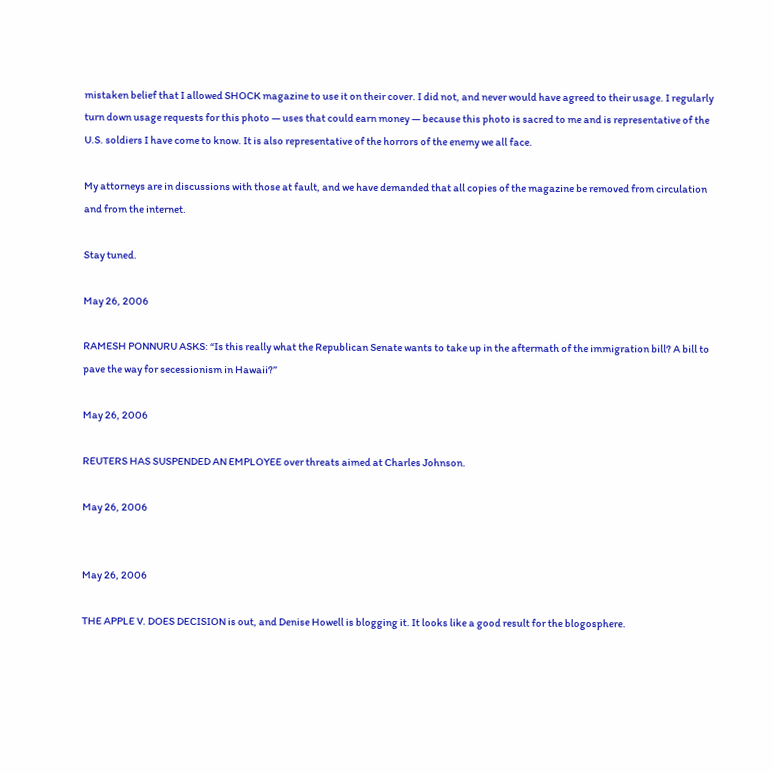mistaken belief that I allowed SHOCK magazine to use it on their cover. I did not, and never would have agreed to their usage. I regularly turn down usage requests for this photo — uses that could earn money — because this photo is sacred to me and is representative of the U.S. soldiers I have come to know. It is also representative of the horrors of the enemy we all face.

My attorneys are in discussions with those at fault, and we have demanded that all copies of the magazine be removed from circulation and from the internet.

Stay tuned.

May 26, 2006

RAMESH PONNURU ASKS: “Is this really what the Republican Senate wants to take up in the aftermath of the immigration bill? A bill to pave the way for secessionism in Hawaii?”

May 26, 2006

REUTERS HAS SUSPENDED AN EMPLOYEE over threats aimed at Charles Johnson.

May 26, 2006


May 26, 2006

THE APPLE V. DOES DECISION is out, and Denise Howell is blogging it. It looks like a good result for the blogosphere.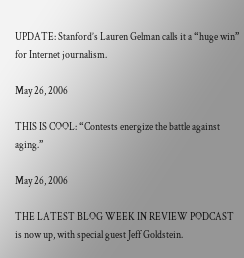UPDATE: Stanford’s Lauren Gelman calls it a “huge win” for Internet journalism.

May 26, 2006

THIS IS COOL: “Contests energize the battle against aging.”

May 26, 2006

THE LATEST BLOG WEEK IN REVIEW PODCAST is now up, with special guest Jeff Goldstein.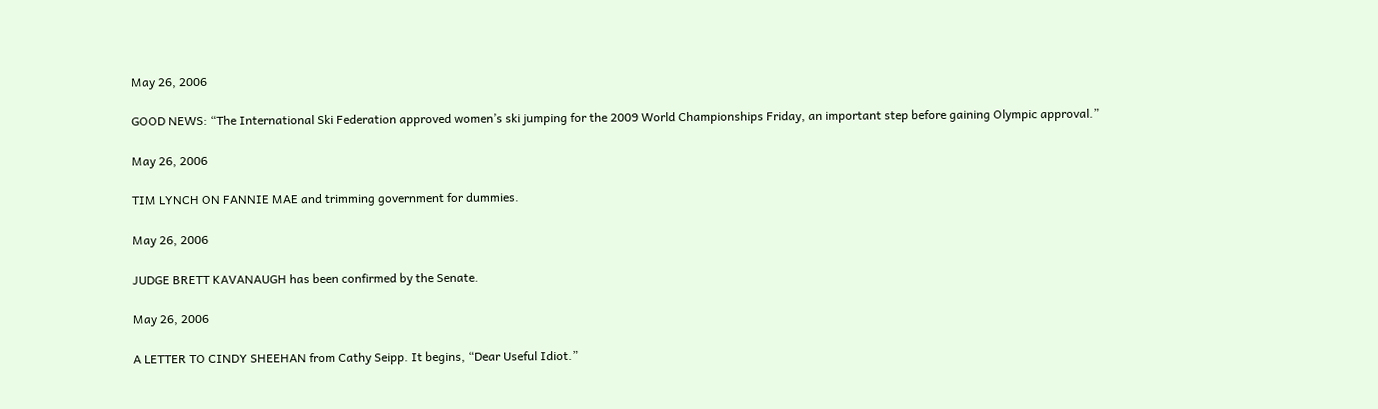May 26, 2006

GOOD NEWS: “The International Ski Federation approved women’s ski jumping for the 2009 World Championships Friday, an important step before gaining Olympic approval.”

May 26, 2006

TIM LYNCH ON FANNIE MAE and trimming government for dummies.

May 26, 2006

JUDGE BRETT KAVANAUGH has been confirmed by the Senate.

May 26, 2006

A LETTER TO CINDY SHEEHAN from Cathy Seipp. It begins, “Dear Useful Idiot.”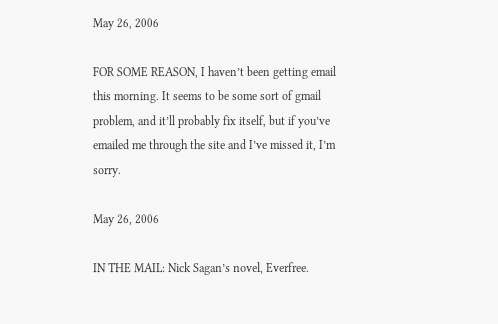May 26, 2006

FOR SOME REASON, I haven’t been getting email this morning. It seems to be some sort of gmail problem, and it’ll probably fix itself, but if you’ve emailed me through the site and I’ve missed it, I’m sorry.

May 26, 2006

IN THE MAIL: Nick Sagan’s novel, Everfree.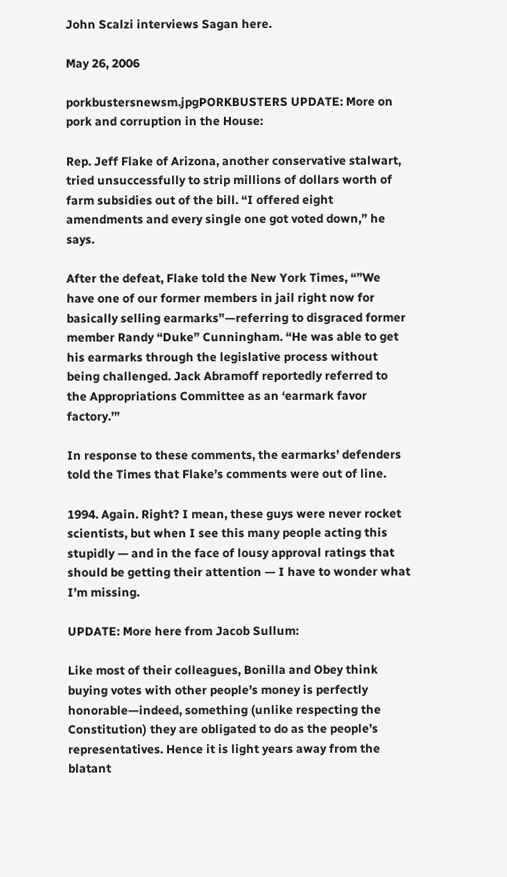John Scalzi interviews Sagan here.

May 26, 2006

porkbustersnewsm.jpgPORKBUSTERS UPDATE: More on pork and corruption in the House:

Rep. Jeff Flake of Arizona, another conservative stalwart, tried unsuccessfully to strip millions of dollars worth of farm subsidies out of the bill. “I offered eight amendments and every single one got voted down,” he says.

After the defeat, Flake told the New York Times, “”We have one of our former members in jail right now for basically selling earmarks”—referring to disgraced former member Randy “Duke” Cunningham. “He was able to get his earmarks through the legislative process without being challenged. Jack Abramoff reportedly referred to the Appropriations Committee as an ‘earmark favor factory.’”

In response to these comments, the earmarks’ defenders told the Times that Flake’s comments were out of line.

1994. Again. Right? I mean, these guys were never rocket scientists, but when I see this many people acting this stupidly — and in the face of lousy approval ratings that should be getting their attention — I have to wonder what I’m missing.

UPDATE: More here from Jacob Sullum:

Like most of their colleagues, Bonilla and Obey think buying votes with other people’s money is perfectly honorable—indeed, something (unlike respecting the Constitution) they are obligated to do as the people’s representatives. Hence it is light years away from the blatant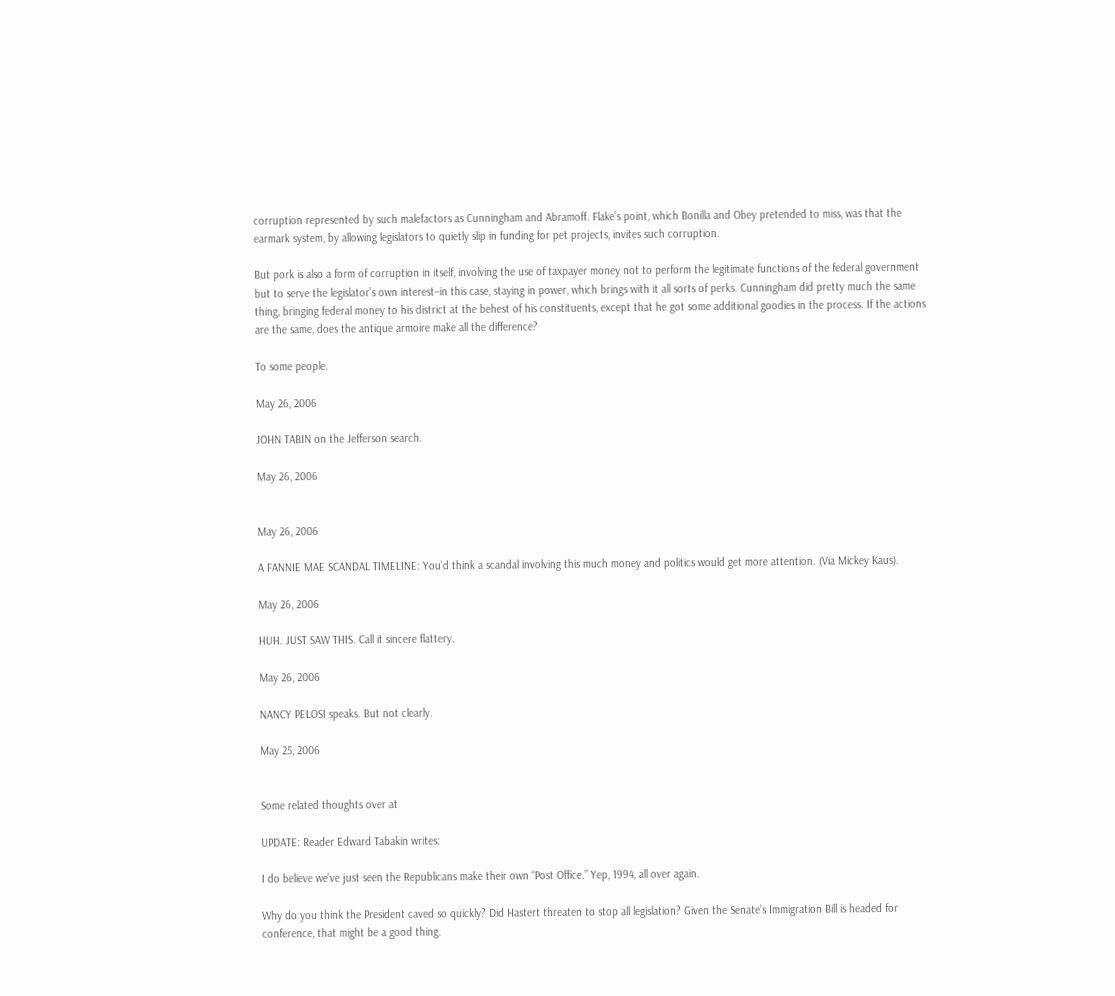corruption represented by such malefactors as Cunningham and Abramoff. Flake’s point, which Bonilla and Obey pretended to miss, was that the earmark system, by allowing legislators to quietly slip in funding for pet projects, invites such corruption.

But pork is also a form of corruption in itself, involving the use of taxpayer money not to perform the legitimate functions of the federal government but to serve the legislator’s own interest–in this case, staying in power, which brings with it all sorts of perks. Cunningham did pretty much the same thing, bringing federal money to his district at the behest of his constituents, except that he got some additional goodies in the process. If the actions are the same, does the antique armoire make all the difference?

To some people.

May 26, 2006

JOHN TABIN on the Jefferson search.

May 26, 2006


May 26, 2006

A FANNIE MAE SCANDAL TIMELINE: You’d think a scandal involving this much money and politics would get more attention. (Via Mickey Kaus).

May 26, 2006

HUH. JUST SAW THIS. Call it sincere flattery.

May 26, 2006

NANCY PELOSI speaks. But not clearly.

May 25, 2006


Some related thoughts over at

UPDATE: Reader Edward Tabakin writes:

I do believe we’ve just seen the Republicans make their own “Post Office.” Yep, 1994, all over again.

Why do you think the President caved so quickly? Did Hastert threaten to stop all legislation? Given the Senate’s Immigration Bill is headed for conference, that might be a good thing.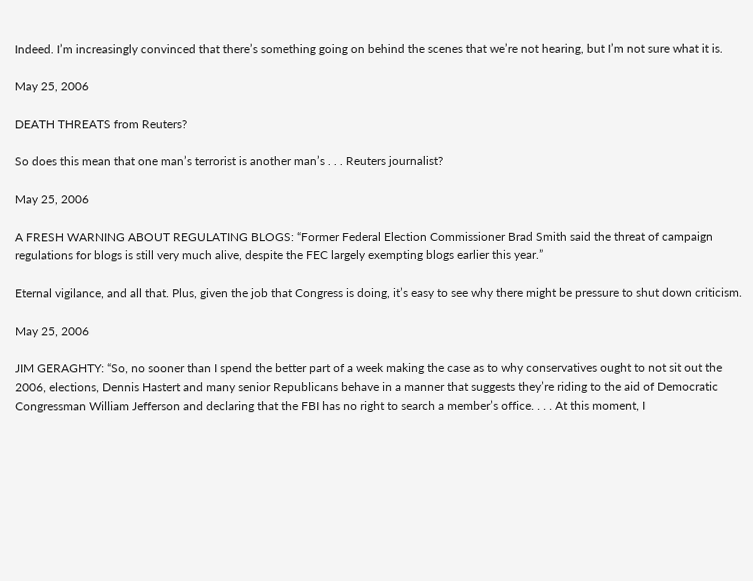Indeed. I’m increasingly convinced that there’s something going on behind the scenes that we’re not hearing, but I’m not sure what it is.

May 25, 2006

DEATH THREATS from Reuters?

So does this mean that one man’s terrorist is another man’s . . . Reuters journalist?

May 25, 2006

A FRESH WARNING ABOUT REGULATING BLOGS: “Former Federal Election Commissioner Brad Smith said the threat of campaign regulations for blogs is still very much alive, despite the FEC largely exempting blogs earlier this year.”

Eternal vigilance, and all that. Plus, given the job that Congress is doing, it’s easy to see why there might be pressure to shut down criticism.

May 25, 2006

JIM GERAGHTY: “So, no sooner than I spend the better part of a week making the case as to why conservatives ought to not sit out the 2006, elections, Dennis Hastert and many senior Republicans behave in a manner that suggests they’re riding to the aid of Democratic Congressman William Jefferson and declaring that the FBI has no right to search a member’s office. . . . At this moment, I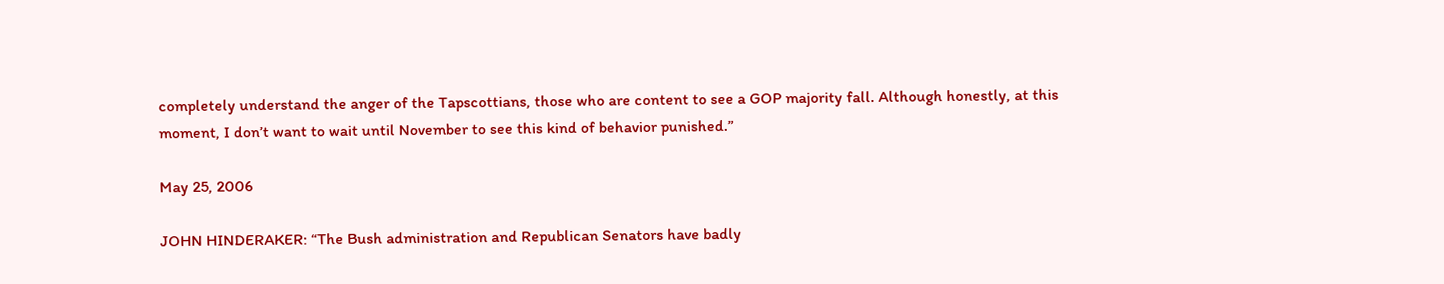completely understand the anger of the Tapscottians, those who are content to see a GOP majority fall. Although honestly, at this moment, I don’t want to wait until November to see this kind of behavior punished.”

May 25, 2006

JOHN HINDERAKER: “The Bush administration and Republican Senators have badly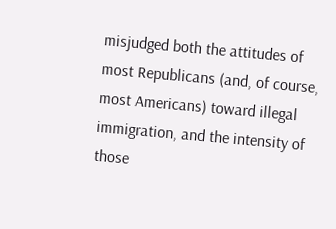misjudged both the attitudes of most Republicans (and, of course, most Americans) toward illegal immigration, and the intensity of those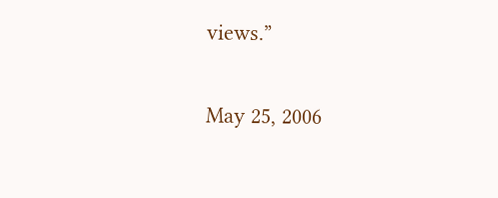views.”

May 25, 2006